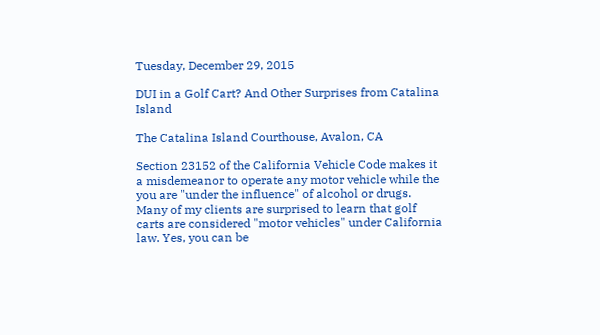Tuesday, December 29, 2015

DUI in a Golf Cart? And Other Surprises from Catalina Island

The Catalina Island Courthouse, Avalon, CA

Section 23152 of the California Vehicle Code makes it a misdemeanor to operate any motor vehicle while the you are "under the influence" of alcohol or drugs. Many of my clients are surprised to learn that golf carts are considered "motor vehicles" under California law. Yes, you can be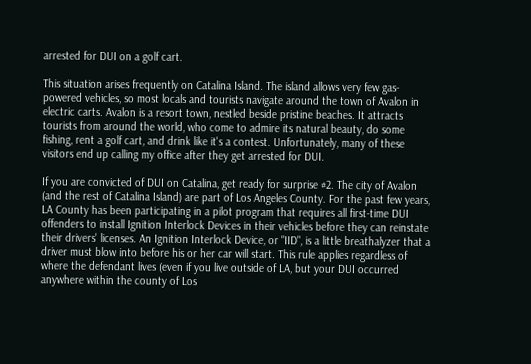arrested for DUI on a golf cart.

This situation arises frequently on Catalina Island. The island allows very few gas-powered vehicles, so most locals and tourists navigate around the town of Avalon in electric carts. Avalon is a resort town, nestled beside pristine beaches. It attracts tourists from around the world, who come to admire its natural beauty, do some fishing, rent a golf cart, and drink like it's a contest. Unfortunately, many of these visitors end up calling my office after they get arrested for DUI.

If you are convicted of DUI on Catalina, get ready for surprise #2. The city of Avalon (and the rest of Catalina Island) are part of Los Angeles County. For the past few years, LA County has been participating in a pilot program that requires all first-time DUI offenders to install Ignition Interlock Devices in their vehicles before they can reinstate their drivers' licenses. An Ignition Interlock Device, or "IID", is a little breathalyzer that a driver must blow into before his or her car will start. This rule applies regardless of where the defendant lives (even if you live outside of LA, but your DUI occurred anywhere within the county of Los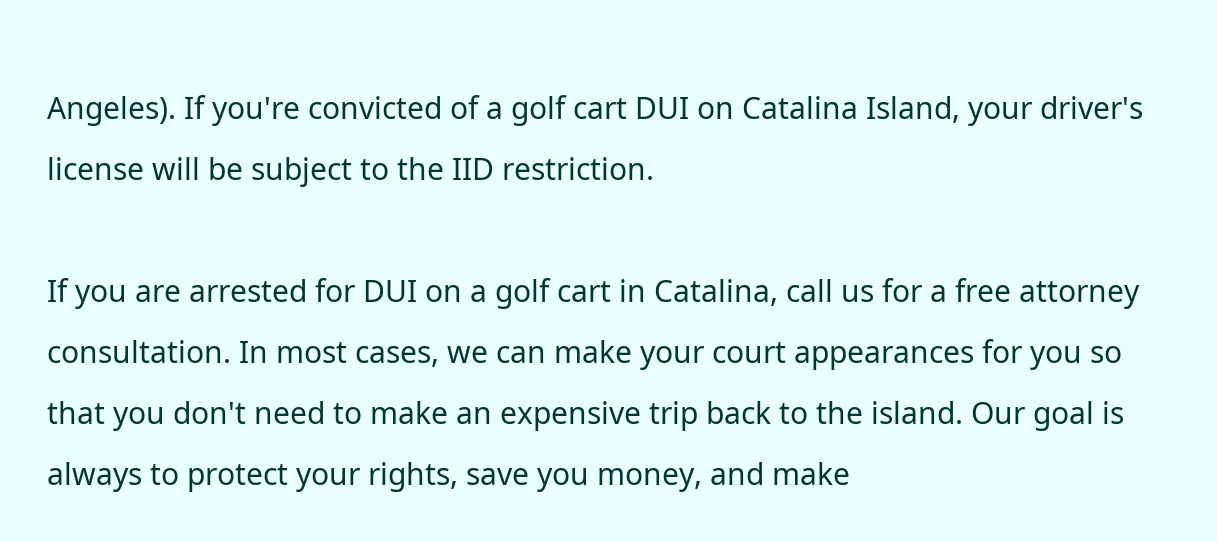Angeles). If you're convicted of a golf cart DUI on Catalina Island, your driver's license will be subject to the IID restriction.

If you are arrested for DUI on a golf cart in Catalina, call us for a free attorney consultation. In most cases, we can make your court appearances for you so that you don't need to make an expensive trip back to the island. Our goal is always to protect your rights, save you money, and make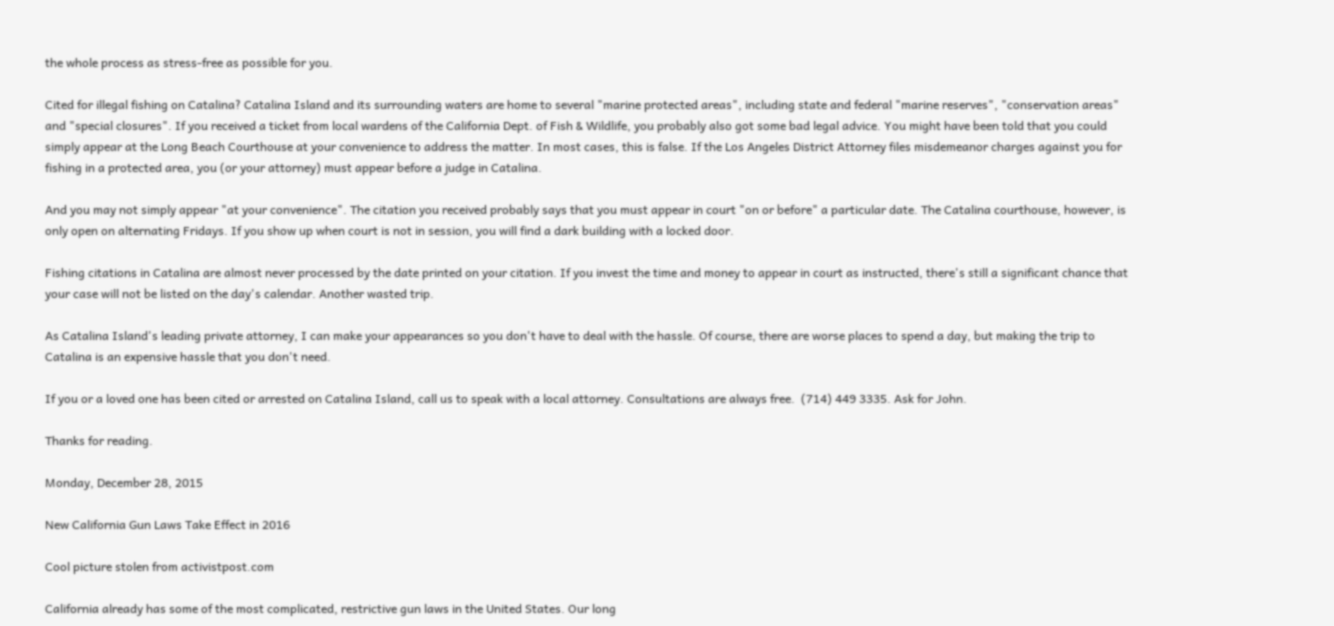the whole process as stress-free as possible for you.

Cited for illegal fishing on Catalina? Catalina Island and its surrounding waters are home to several "marine protected areas", including state and federal "marine reserves", "conservation areas" and "special closures". If you received a ticket from local wardens of the California Dept. of Fish & Wildlife, you probably also got some bad legal advice. You might have been told that you could simply appear at the Long Beach Courthouse at your convenience to address the matter. In most cases, this is false. If the Los Angeles District Attorney files misdemeanor charges against you for fishing in a protected area, you (or your attorney) must appear before a judge in Catalina.

And you may not simply appear "at your convenience". The citation you received probably says that you must appear in court "on or before" a particular date. The Catalina courthouse, however, is only open on alternating Fridays. If you show up when court is not in session, you will find a dark building with a locked door.

Fishing citations in Catalina are almost never processed by the date printed on your citation. If you invest the time and money to appear in court as instructed, there's still a significant chance that your case will not be listed on the day's calendar. Another wasted trip.

As Catalina Island's leading private attorney, I can make your appearances so you don't have to deal with the hassle. Of course, there are worse places to spend a day, but making the trip to Catalina is an expensive hassle that you don't need.

If you or a loved one has been cited or arrested on Catalina Island, call us to speak with a local attorney. Consultations are always free.  (714) 449 3335. Ask for John.

Thanks for reading.

Monday, December 28, 2015

New California Gun Laws Take Effect in 2016

Cool picture stolen from activistpost.com

California already has some of the most complicated, restrictive gun laws in the United States. Our long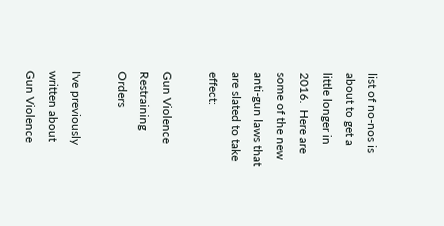list of no-nos is about to get a little longer in 2016.  Here are some of the new anti-gun laws that are slated to take effect:

Gun Violence Restraining Orders

I've previously written about Gun Violence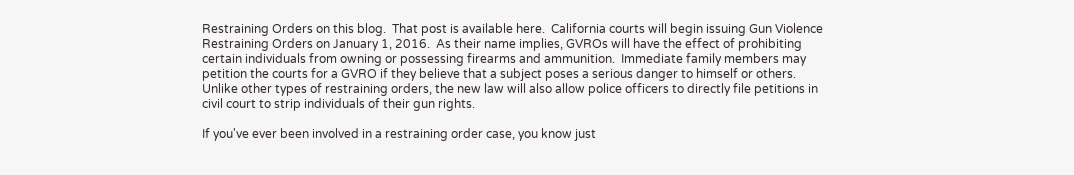Restraining Orders on this blog.  That post is available here.  California courts will begin issuing Gun Violence Restraining Orders on January 1, 2016.  As their name implies, GVROs will have the effect of prohibiting certain individuals from owning or possessing firearms and ammunition.  Immediate family members may petition the courts for a GVRO if they believe that a subject poses a serious danger to himself or others.  Unlike other types of restraining orders, the new law will also allow police officers to directly file petitions in civil court to strip individuals of their gun rights.

If you've ever been involved in a restraining order case, you know just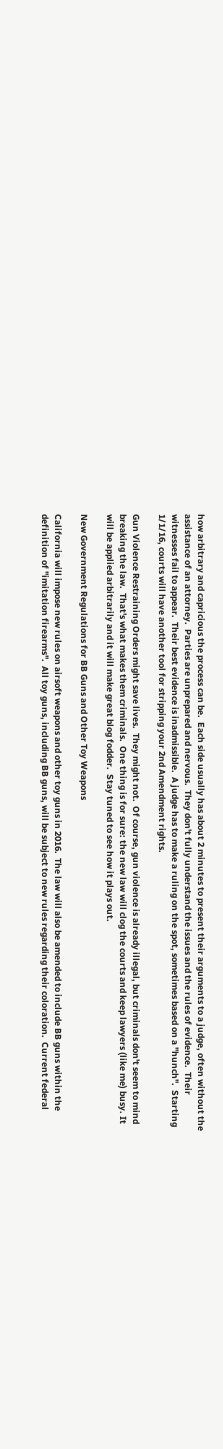how arbitrary and capricious the process can be.  Each side usually has about 2 minutes to present their arguments to a judge, often without the assistance of an attorney.  Parties are unprepared and nervous.  They don't fully understand the issues and the rules of evidence.  Their witnesses fail to appear.  Their best evidence is inadmissible.  A judge has to make a ruling on the spot, sometimes based on a "hunch".  Starting 1/1/16, courts will have another tool for stripping your 2nd Amendment rights.

Gun Violence Restraining Orders might save lives.  They might not.  Of course, gun violence is already illegal, but criminals don't seem to mind breaking the law.  That's what makes them criminals.  One thing is for sure: the new law will clog the courts and keep lawyers (like me) busy. It will be applied arbitrarily and it will make great blog fodder.  Stay tuned to see how it plays out.

New Government Regulations for BB Guns and Other Toy Weapons

California will impose new rules on airsoft weapons and other toy guns in 2016.  The law will also be amended to include BB guns within the definition of "imitation firearms".  All toy guns, including BB guns, will be subject to new rules regarding their coloration.  Current federal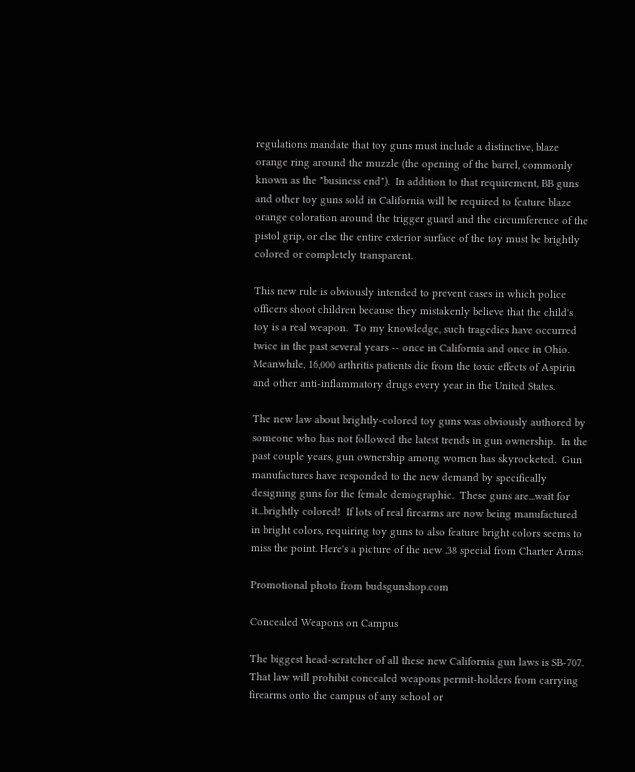regulations mandate that toy guns must include a distinctive, blaze orange ring around the muzzle (the opening of the barrel, commonly known as the "business end").  In addition to that requirement, BB guns and other toy guns sold in California will be required to feature blaze orange coloration around the trigger guard and the circumference of the pistol grip, or else the entire exterior surface of the toy must be brightly colored or completely transparent.

This new rule is obviously intended to prevent cases in which police officers shoot children because they mistakenly believe that the child's toy is a real weapon.  To my knowledge, such tragedies have occurred twice in the past several years -- once in California and once in Ohio. Meanwhile, 16,000 arthritis patients die from the toxic effects of Aspirin and other anti-inflammatory drugs every year in the United States.

The new law about brightly-colored toy guns was obviously authored by someone who has not followed the latest trends in gun ownership.  In the past couple years, gun ownership among women has skyrocketed.  Gun manufactures have responded to the new demand by specifically designing guns for the female demographic.  These guns are...wait for it...brightly colored!  If lots of real firearms are now being manufactured in bright colors, requiring toy guns to also feature bright colors seems to miss the point. Here's a picture of the new .38 special from Charter Arms:

Promotional photo from budsgunshop.com

Concealed Weapons on Campus

The biggest head-scratcher of all these new California gun laws is SB-707.  That law will prohibit concealed weapons permit-holders from carrying firearms onto the campus of any school or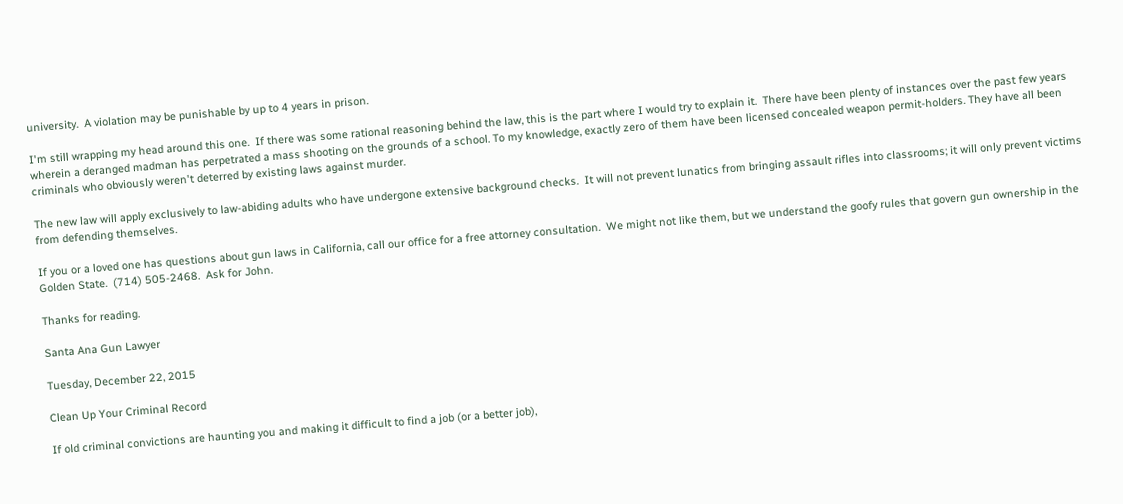university.  A violation may be punishable by up to 4 years in prison.

I'm still wrapping my head around this one.  If there was some rational reasoning behind the law, this is the part where I would try to explain it.  There have been plenty of instances over the past few years wherein a deranged madman has perpetrated a mass shooting on the grounds of a school. To my knowledge, exactly zero of them have been licensed concealed weapon permit-holders. They have all been criminals who obviously weren't deterred by existing laws against murder.

The new law will apply exclusively to law-abiding adults who have undergone extensive background checks.  It will not prevent lunatics from bringing assault rifles into classrooms; it will only prevent victims from defending themselves.

If you or a loved one has questions about gun laws in California, call our office for a free attorney consultation.  We might not like them, but we understand the goofy rules that govern gun ownership in the Golden State.  (714) 505-2468.  Ask for John.

Thanks for reading.

Santa Ana Gun Lawyer

Tuesday, December 22, 2015

Clean Up Your Criminal Record

If old criminal convictions are haunting you and making it difficult to find a job (or a better job),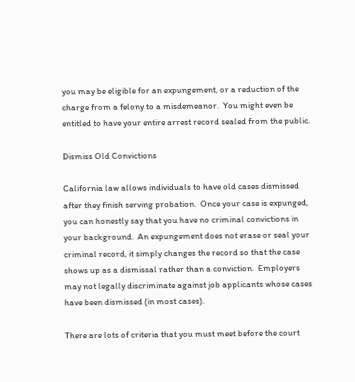you may be eligible for an expungement, or a reduction of the charge from a felony to a misdemeanor.  You might even be entitled to have your entire arrest record sealed from the public.

Dismiss Old Convictions

California law allows individuals to have old cases dismissed after they finish serving probation.  Once your case is expunged, you can honestly say that you have no criminal convictions in your background.  An expungement does not erase or seal your criminal record, it simply changes the record so that the case shows up as a dismissal rather than a conviction.  Employers may not legally discriminate against job applicants whose cases have been dismissed (in most cases).

There are lots of criteria that you must meet before the court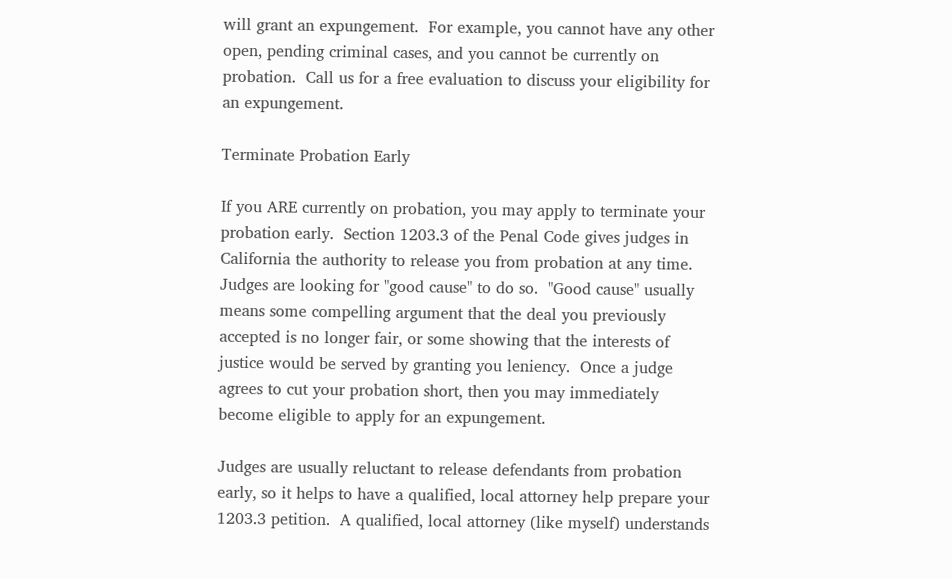will grant an expungement.  For example, you cannot have any other open, pending criminal cases, and you cannot be currently on probation.  Call us for a free evaluation to discuss your eligibility for an expungement.

Terminate Probation Early

If you ARE currently on probation, you may apply to terminate your probation early.  Section 1203.3 of the Penal Code gives judges in California the authority to release you from probation at any time. Judges are looking for "good cause" to do so.  "Good cause" usually means some compelling argument that the deal you previously accepted is no longer fair, or some showing that the interests of justice would be served by granting you leniency.  Once a judge agrees to cut your probation short, then you may immediately become eligible to apply for an expungement.

Judges are usually reluctant to release defendants from probation early, so it helps to have a qualified, local attorney help prepare your 1203.3 petition.  A qualified, local attorney (like myself) understands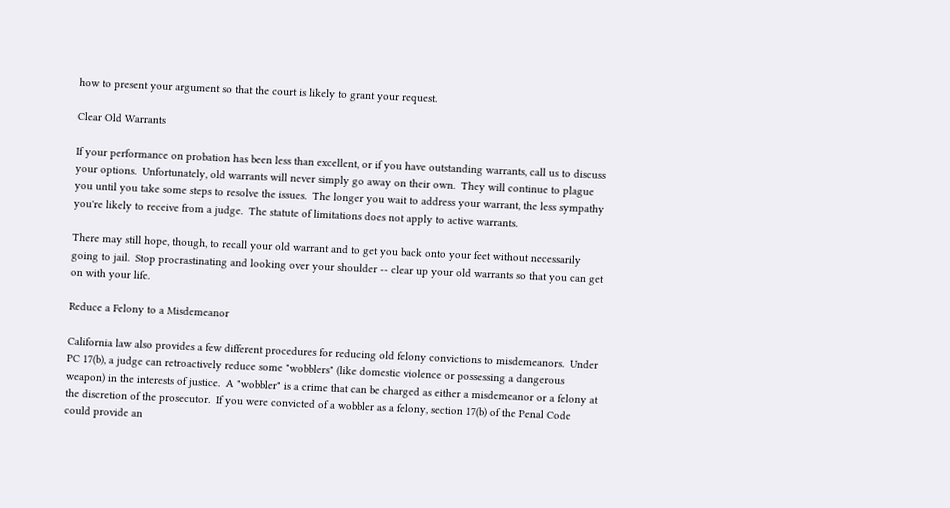how to present your argument so that the court is likely to grant your request.

Clear Old Warrants

If your performance on probation has been less than excellent, or if you have outstanding warrants, call us to discuss your options.  Unfortunately, old warrants will never simply go away on their own.  They will continue to plague you until you take some steps to resolve the issues.  The longer you wait to address your warrant, the less sympathy you're likely to receive from a judge.  The statute of limitations does not apply to active warrants.

There may still hope, though, to recall your old warrant and to get you back onto your feet without necessarily going to jail.  Stop procrastinating and looking over your shoulder -- clear up your old warrants so that you can get on with your life.

Reduce a Felony to a Misdemeanor

California law also provides a few different procedures for reducing old felony convictions to misdemeanors.  Under PC 17(b), a judge can retroactively reduce some "wobblers" (like domestic violence or possessing a dangerous weapon) in the interests of justice.  A "wobbler" is a crime that can be charged as either a misdemeanor or a felony at the discretion of the prosecutor.  If you were convicted of a wobbler as a felony, section 17(b) of the Penal Code could provide an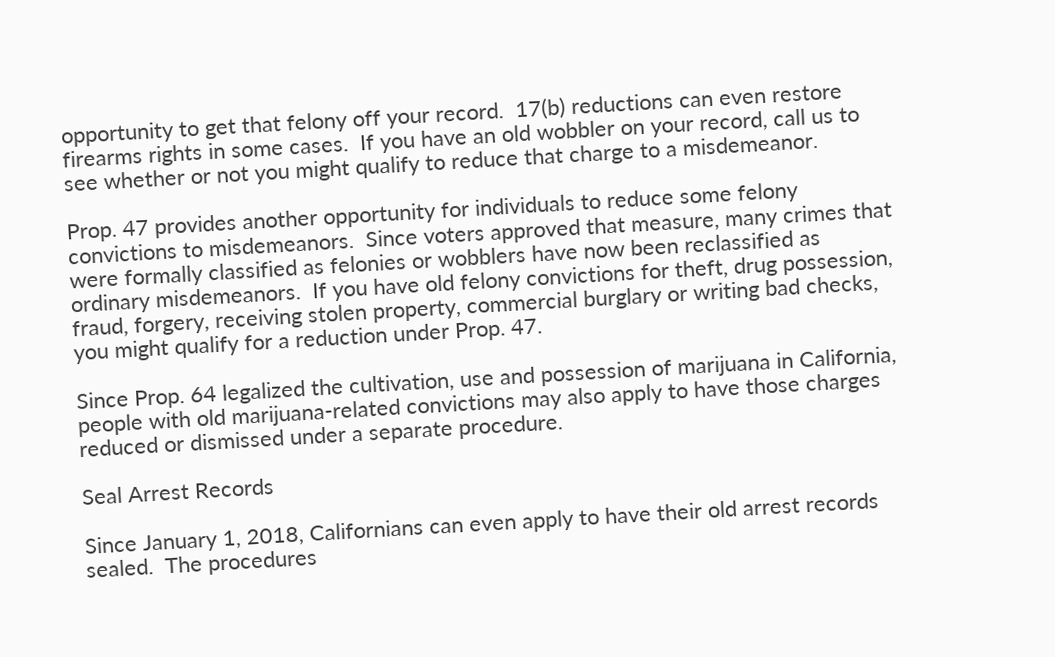opportunity to get that felony off your record.  17(b) reductions can even restore firearms rights in some cases.  If you have an old wobbler on your record, call us to see whether or not you might qualify to reduce that charge to a misdemeanor.

Prop. 47 provides another opportunity for individuals to reduce some felony convictions to misdemeanors.  Since voters approved that measure, many crimes that were formally classified as felonies or wobblers have now been reclassified as ordinary misdemeanors.  If you have old felony convictions for theft, drug possession, fraud, forgery, receiving stolen property, commercial burglary or writing bad checks, you might qualify for a reduction under Prop. 47.

Since Prop. 64 legalized the cultivation, use and possession of marijuana in California, people with old marijuana-related convictions may also apply to have those charges reduced or dismissed under a separate procedure.

Seal Arrest Records

Since January 1, 2018, Californians can even apply to have their old arrest records sealed.  The procedures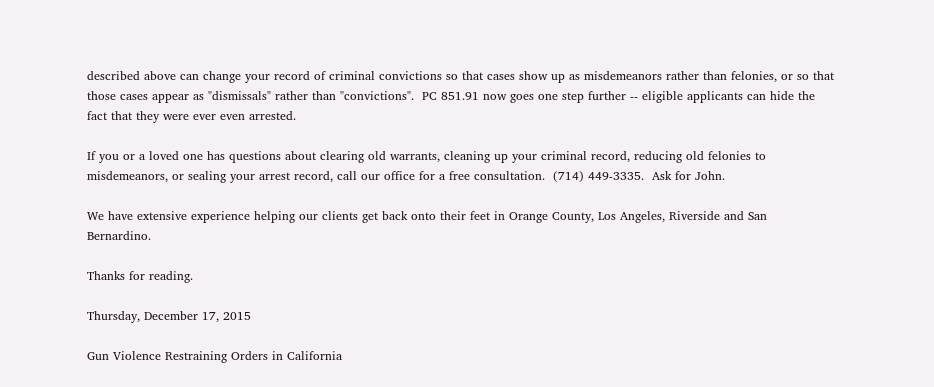described above can change your record of criminal convictions so that cases show up as misdemeanors rather than felonies, or so that those cases appear as "dismissals" rather than "convictions".  PC 851.91 now goes one step further -- eligible applicants can hide the fact that they were ever even arrested.

If you or a loved one has questions about clearing old warrants, cleaning up your criminal record, reducing old felonies to misdemeanors, or sealing your arrest record, call our office for a free consultation.  (714) 449-3335.  Ask for John.

We have extensive experience helping our clients get back onto their feet in Orange County, Los Angeles, Riverside and San Bernardino.

Thanks for reading.

Thursday, December 17, 2015

Gun Violence Restraining Orders in California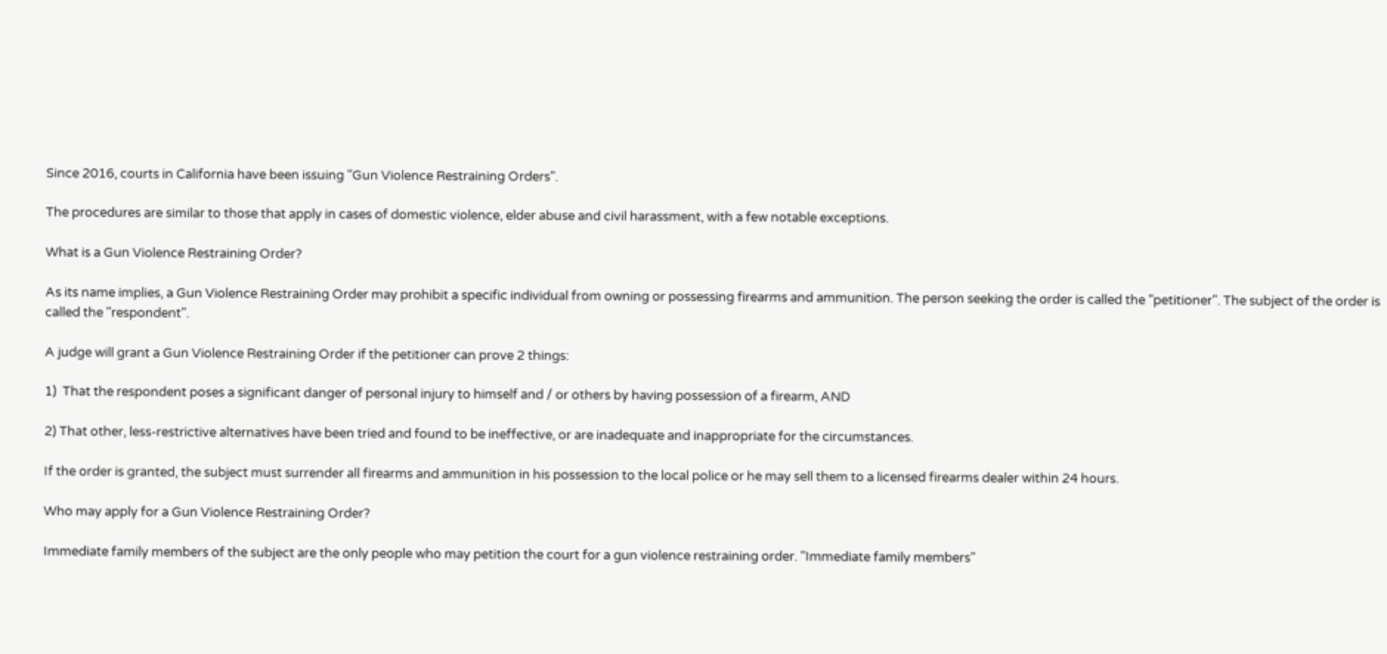Since 2016, courts in California have been issuing "Gun Violence Restraining Orders".

The procedures are similar to those that apply in cases of domestic violence, elder abuse and civil harassment, with a few notable exceptions.

What is a Gun Violence Restraining Order?

As its name implies, a Gun Violence Restraining Order may prohibit a specific individual from owning or possessing firearms and ammunition. The person seeking the order is called the "petitioner". The subject of the order is called the "respondent".

A judge will grant a Gun Violence Restraining Order if the petitioner can prove 2 things:

1)  That the respondent poses a significant danger of personal injury to himself and / or others by having possession of a firearm, AND

2) That other, less-restrictive alternatives have been tried and found to be ineffective, or are inadequate and inappropriate for the circumstances.

If the order is granted, the subject must surrender all firearms and ammunition in his possession to the local police or he may sell them to a licensed firearms dealer within 24 hours.

Who may apply for a Gun Violence Restraining Order?

Immediate family members of the subject are the only people who may petition the court for a gun violence restraining order. "Immediate family members"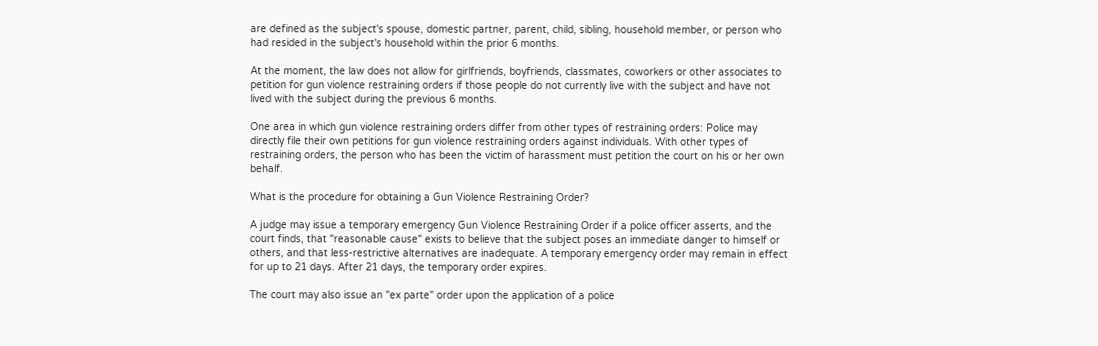are defined as the subject's spouse, domestic partner, parent, child, sibling, household member, or person who had resided in the subject's household within the prior 6 months.

At the moment, the law does not allow for girlfriends, boyfriends, classmates, coworkers or other associates to petition for gun violence restraining orders if those people do not currently live with the subject and have not lived with the subject during the previous 6 months.

One area in which gun violence restraining orders differ from other types of restraining orders: Police may directly file their own petitions for gun violence restraining orders against individuals. With other types of restraining orders, the person who has been the victim of harassment must petition the court on his or her own behalf.

What is the procedure for obtaining a Gun Violence Restraining Order?

A judge may issue a temporary emergency Gun Violence Restraining Order if a police officer asserts, and the court finds, that "reasonable cause" exists to believe that the subject poses an immediate danger to himself or others, and that less-restrictive alternatives are inadequate. A temporary emergency order may remain in effect for up to 21 days. After 21 days, the temporary order expires.

The court may also issue an "ex parte" order upon the application of a police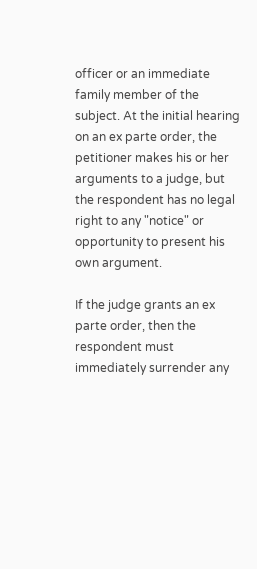officer or an immediate family member of the subject. At the initial hearing on an ex parte order, the petitioner makes his or her arguments to a judge, but the respondent has no legal right to any "notice" or opportunity to present his own argument.

If the judge grants an ex parte order, then the respondent must immediately surrender any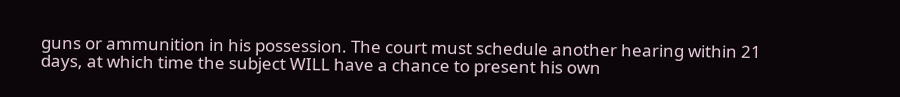guns or ammunition in his possession. The court must schedule another hearing within 21 days, at which time the subject WILL have a chance to present his own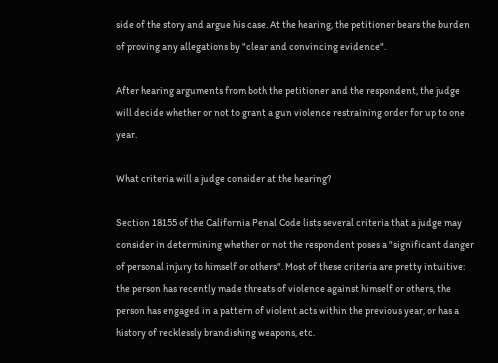side of the story and argue his case. At the hearing, the petitioner bears the burden of proving any allegations by "clear and convincing evidence".

After hearing arguments from both the petitioner and the respondent, the judge will decide whether or not to grant a gun violence restraining order for up to one year.

What criteria will a judge consider at the hearing?

Section 18155 of the California Penal Code lists several criteria that a judge may consider in determining whether or not the respondent poses a "significant danger of personal injury to himself or others". Most of these criteria are pretty intuitive: the person has recently made threats of violence against himself or others, the person has engaged in a pattern of violent acts within the previous year, or has a history of recklessly brandishing weapons, etc.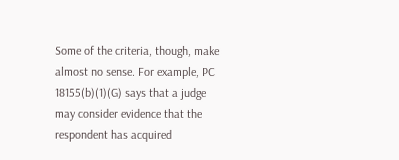Some of the criteria, though, make almost no sense. For example, PC 18155(b)(1)(G) says that a judge may consider evidence that the respondent has acquired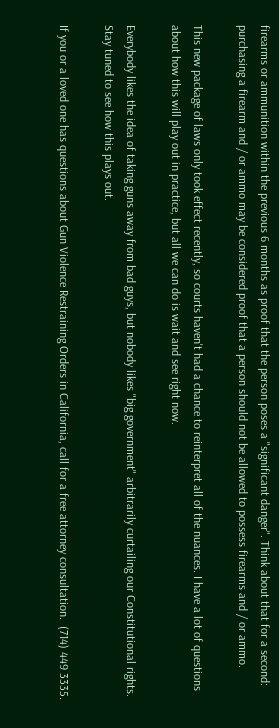firearms or ammunition within the previous 6 months as proof that the person poses a "significant danger". Think about that for a second: purchasing a firearm and / or ammo may be considered proof that a person should not be allowed to possess firearms and / or ammo.

This new package of laws only took effect recently, so courts haven't had a chance to reinterpret all of the nuances. I have a lot of questions about how this will play out in practice, but all we can do is wait and see right now.

Everybody likes the idea of taking guns away from bad guys, but nobody likes "big government" arbitrarily curtailing our Constitutional rights. Stay tuned to see how this plays out.

If you or a loved one has questions about Gun Violence Restraining Orders in California, call for a free attorney consultation.  (714) 449 3335.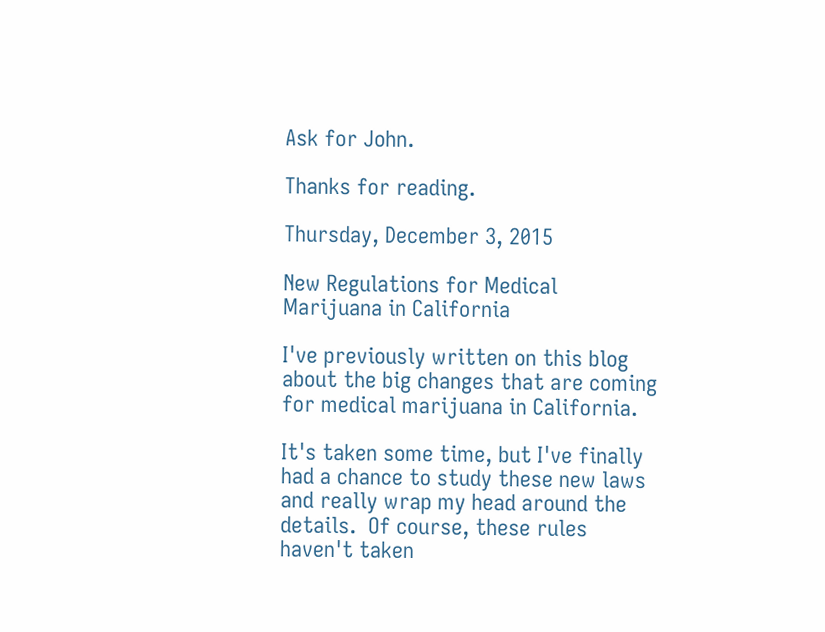Ask for John.

Thanks for reading.

Thursday, December 3, 2015

New Regulations for Medical Marijuana in California

I've previously written on this blog about the big changes that are coming for medical marijuana in California.

It's taken some time, but I've finally had a chance to study these new laws and really wrap my head around the details.  Of course, these rules haven't taken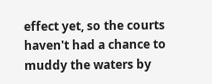effect yet, so the courts haven't had a chance to muddy the waters by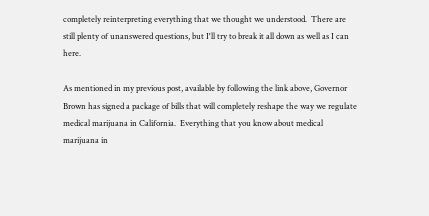completely reinterpreting everything that we thought we understood.  There are still plenty of unanswered questions, but I'll try to break it all down as well as I can here.

As mentioned in my previous post, available by following the link above, Governor Brown has signed a package of bills that will completely reshape the way we regulate medical marijuana in California.  Everything that you know about medical marijuana in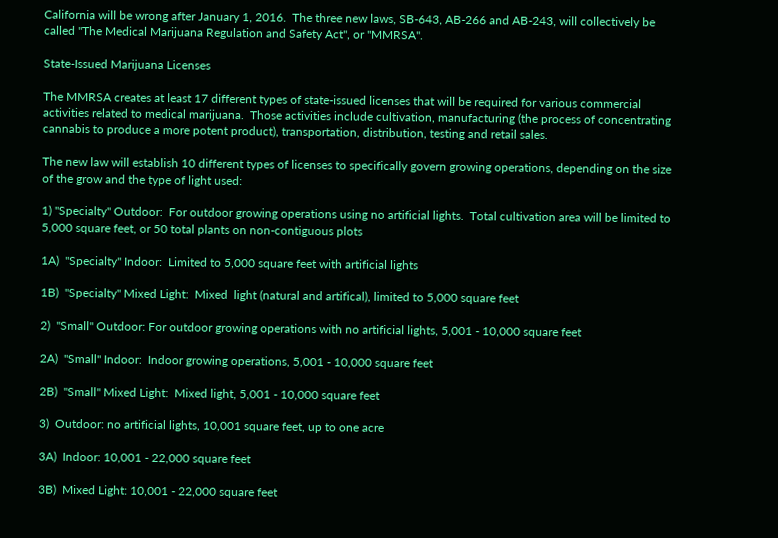California will be wrong after January 1, 2016.  The three new laws, SB-643, AB-266 and AB-243, will collectively be called "The Medical Marijuana Regulation and Safety Act", or "MMRSA".

State-Issued Marijuana Licenses

The MMRSA creates at least 17 different types of state-issued licenses that will be required for various commercial activities related to medical marijuana.  Those activities include cultivation, manufacturing (the process of concentrating cannabis to produce a more potent product), transportation, distribution, testing and retail sales.

The new law will establish 10 different types of licenses to specifically govern growing operations, depending on the size of the grow and the type of light used:

1) "Specialty" Outdoor:  For outdoor growing operations using no artificial lights.  Total cultivation area will be limited to 5,000 square feet, or 50 total plants on non-contiguous plots

1A)  "Specialty" Indoor:  Limited to 5,000 square feet with artificial lights

1B)  "Specialty" Mixed Light:  Mixed  light (natural and artifical), limited to 5,000 square feet

2)  "Small" Outdoor: For outdoor growing operations with no artificial lights, 5,001 - 10,000 square feet

2A)  "Small" Indoor:  Indoor growing operations, 5,001 - 10,000 square feet

2B)  "Small" Mixed Light:  Mixed light, 5,001 - 10,000 square feet

3)  Outdoor: no artificial lights, 10,001 square feet, up to one acre

3A)  Indoor: 10,001 - 22,000 square feet

3B)  Mixed Light: 10,001 - 22,000 square feet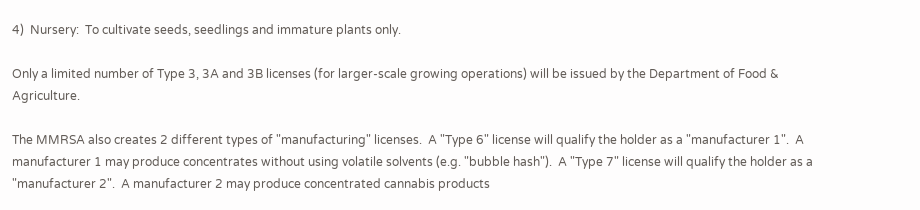4)  Nursery:  To cultivate seeds, seedlings and immature plants only.

Only a limited number of Type 3, 3A and 3B licenses (for larger-scale growing operations) will be issued by the Department of Food & Agriculture.

The MMRSA also creates 2 different types of "manufacturing" licenses.  A "Type 6" license will qualify the holder as a "manufacturer 1".  A manufacturer 1 may produce concentrates without using volatile solvents (e.g. "bubble hash").  A "Type 7" license will qualify the holder as a "manufacturer 2".  A manufacturer 2 may produce concentrated cannabis products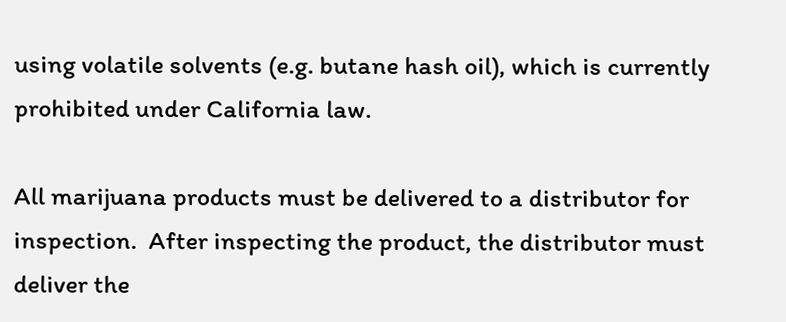using volatile solvents (e.g. butane hash oil), which is currently prohibited under California law.

All marijuana products must be delivered to a distributor for inspection.  After inspecting the product, the distributor must deliver the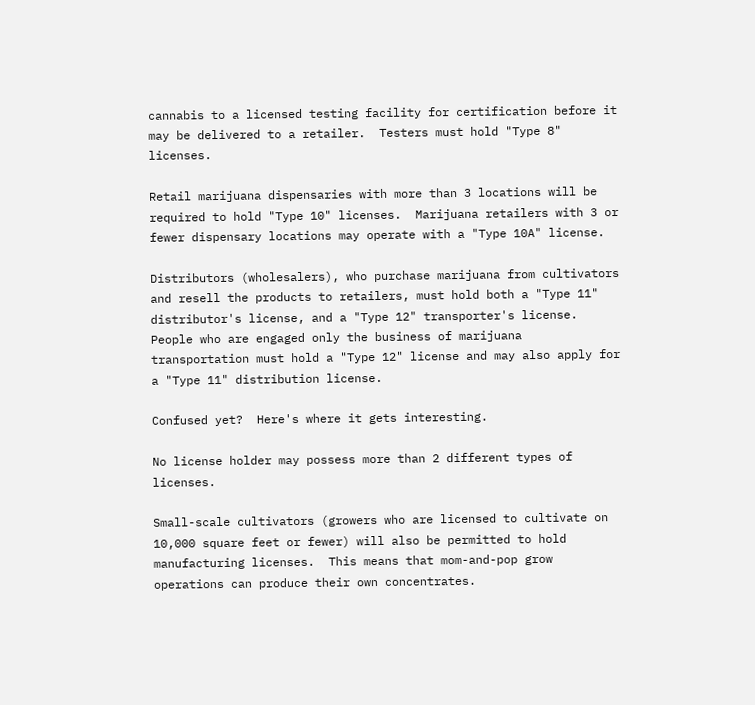cannabis to a licensed testing facility for certification before it may be delivered to a retailer.  Testers must hold "Type 8" licenses.

Retail marijuana dispensaries with more than 3 locations will be required to hold "Type 10" licenses.  Marijuana retailers with 3 or fewer dispensary locations may operate with a "Type 10A" license.

Distributors (wholesalers), who purchase marijuana from cultivators and resell the products to retailers, must hold both a "Type 11" distributor's license, and a "Type 12" transporter's license. People who are engaged only the business of marijuana transportation must hold a "Type 12" license and may also apply for a "Type 11" distribution license.

Confused yet?  Here's where it gets interesting.

No license holder may possess more than 2 different types of licenses.

Small-scale cultivators (growers who are licensed to cultivate on 10,000 square feet or fewer) will also be permitted to hold manufacturing licenses.  This means that mom-and-pop grow operations can produce their own concentrates.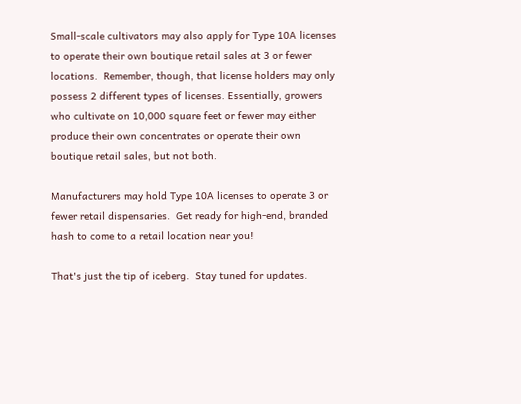Small-scale cultivators may also apply for Type 10A licenses to operate their own boutique retail sales at 3 or fewer locations.  Remember, though, that license holders may only possess 2 different types of licenses. Essentially, growers who cultivate on 10,000 square feet or fewer may either produce their own concentrates or operate their own boutique retail sales, but not both.

Manufacturers may hold Type 10A licenses to operate 3 or fewer retail dispensaries.  Get ready for high-end, branded hash to come to a retail location near you!

That's just the tip of iceberg.  Stay tuned for updates.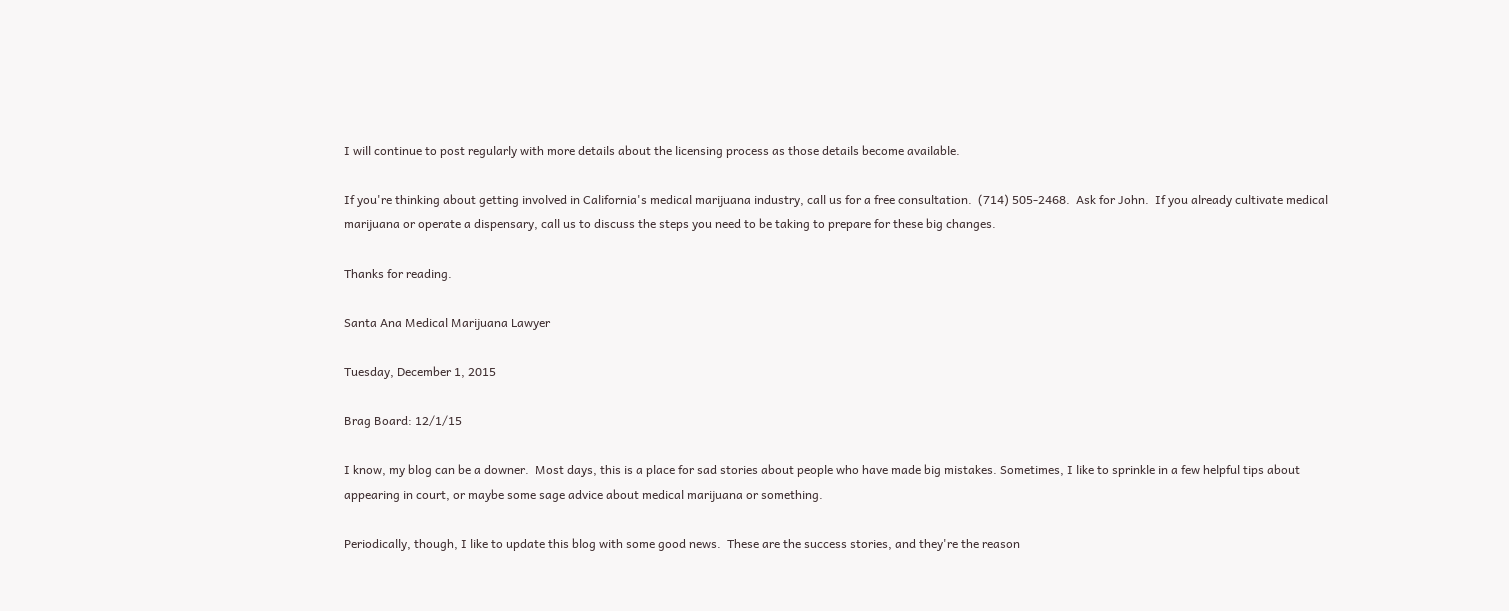I will continue to post regularly with more details about the licensing process as those details become available.

If you're thinking about getting involved in California's medical marijuana industry, call us for a free consultation.  (714) 505-2468.  Ask for John.  If you already cultivate medical marijuana or operate a dispensary, call us to discuss the steps you need to be taking to prepare for these big changes.

Thanks for reading.

Santa Ana Medical Marijuana Lawyer

Tuesday, December 1, 2015

Brag Board: 12/1/15

I know, my blog can be a downer.  Most days, this is a place for sad stories about people who have made big mistakes. Sometimes, I like to sprinkle in a few helpful tips about appearing in court, or maybe some sage advice about medical marijuana or something.

Periodically, though, I like to update this blog with some good news.  These are the success stories, and they're the reason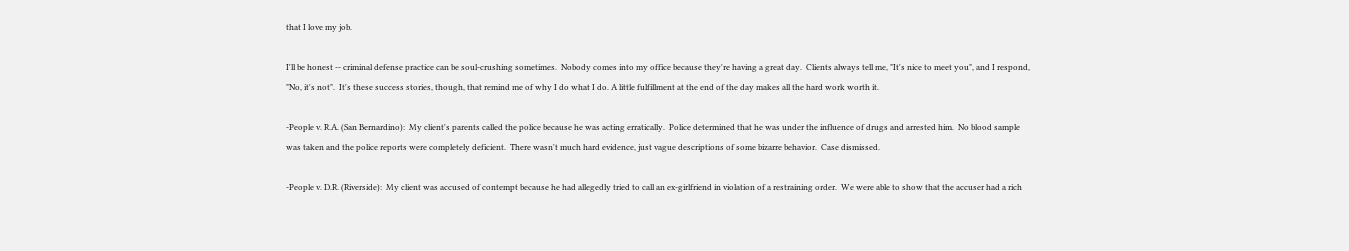that I love my job.

I'll be honest -- criminal defense practice can be soul-crushing sometimes.  Nobody comes into my office because they're having a great day.  Clients always tell me, "It's nice to meet you", and I respond, "No, it's not".  It's these success stories, though, that remind me of why I do what I do. A little fulfillment at the end of the day makes all the hard work worth it.

-People v. R.A. (San Bernardino):  My client's parents called the police because he was acting erratically.  Police determined that he was under the influence of drugs and arrested him.  No blood sample was taken and the police reports were completely deficient.  There wasn't much hard evidence, just vague descriptions of some bizarre behavior.  Case dismissed.

-People v. D.R. (Riverside):  My client was accused of contempt because he had allegedly tried to call an ex-girlfriend in violation of a restraining order.  We were able to show that the accuser had a rich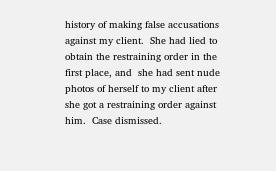history of making false accusations against my client.  She had lied to obtain the restraining order in the first place, and  she had sent nude photos of herself to my client after she got a restraining order against him.  Case dismissed.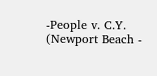-People v. C.Y. (Newport Beach -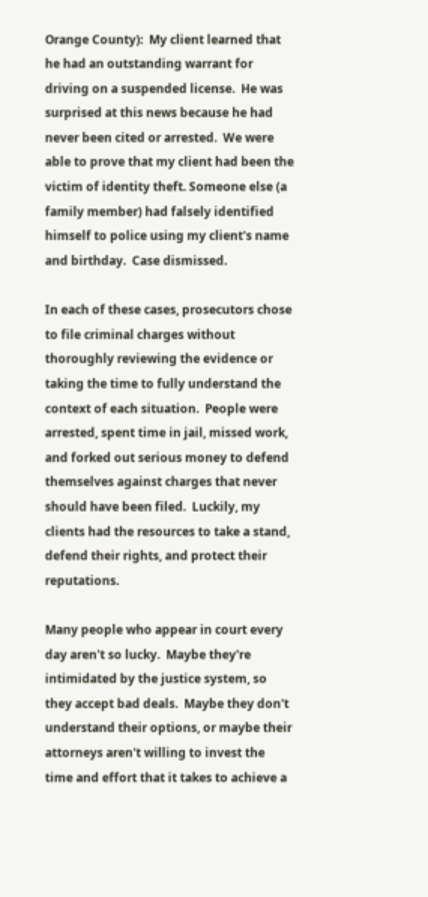Orange County):  My client learned that he had an outstanding warrant for driving on a suspended license.  He was surprised at this news because he had never been cited or arrested.  We were able to prove that my client had been the victim of identity theft. Someone else (a family member) had falsely identified himself to police using my client's name and birthday.  Case dismissed.

In each of these cases, prosecutors chose to file criminal charges without thoroughly reviewing the evidence or taking the time to fully understand the context of each situation.  People were arrested, spent time in jail, missed work, and forked out serious money to defend themselves against charges that never should have been filed.  Luckily, my clients had the resources to take a stand, defend their rights, and protect their reputations.

Many people who appear in court every day aren't so lucky.  Maybe they're intimidated by the justice system, so they accept bad deals.  Maybe they don't understand their options, or maybe their attorneys aren't willing to invest the time and effort that it takes to achieve a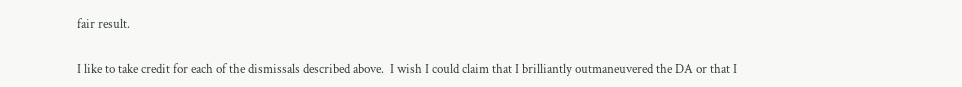fair result.

I like to take credit for each of the dismissals described above.  I wish I could claim that I brilliantly outmaneuvered the DA or that I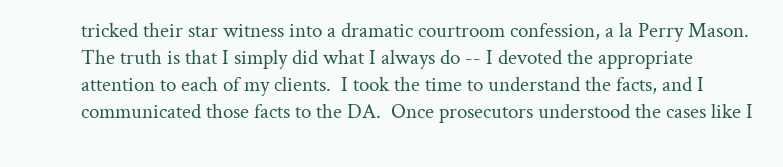tricked their star witness into a dramatic courtroom confession, a la Perry Mason.  The truth is that I simply did what I always do -- I devoted the appropriate attention to each of my clients.  I took the time to understand the facts, and I communicated those facts to the DA.  Once prosecutors understood the cases like I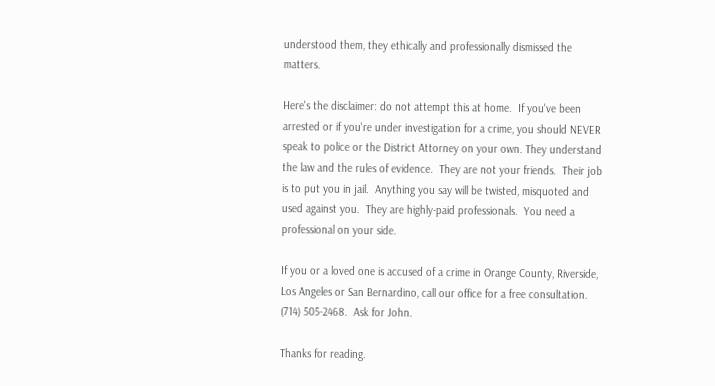understood them, they ethically and professionally dismissed the matters.

Here's the disclaimer: do not attempt this at home.  If you've been arrested or if you're under investigation for a crime, you should NEVER speak to police or the District Attorney on your own. They understand the law and the rules of evidence.  They are not your friends.  Their job is to put you in jail.  Anything you say will be twisted, misquoted and used against you.  They are highly-paid professionals.  You need a professional on your side.

If you or a loved one is accused of a crime in Orange County, Riverside, Los Angeles or San Bernardino, call our office for a free consultation.  (714) 505-2468.  Ask for John.

Thanks for reading.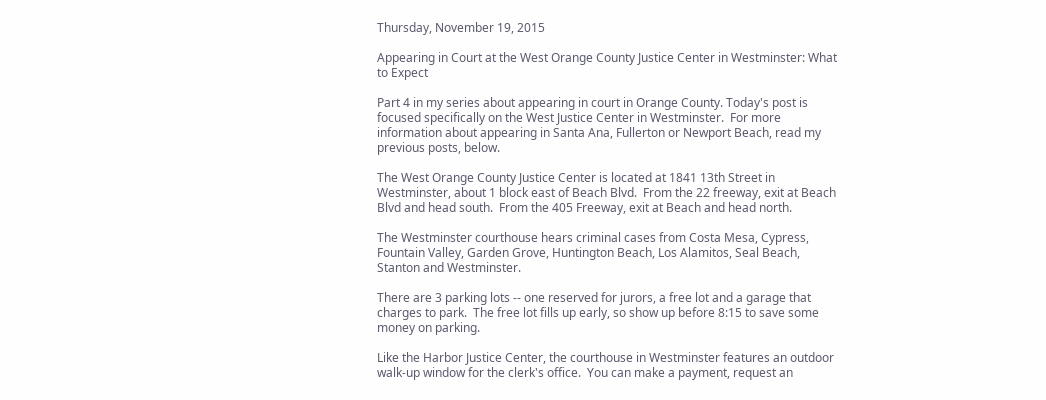Thursday, November 19, 2015

Appearing in Court at the West Orange County Justice Center in Westminster: What to Expect

Part 4 in my series about appearing in court in Orange County. Today's post is focused specifically on the West Justice Center in Westminster.  For more information about appearing in Santa Ana, Fullerton or Newport Beach, read my previous posts, below.

The West Orange County Justice Center is located at 1841 13th Street in Westminster, about 1 block east of Beach Blvd.  From the 22 freeway, exit at Beach Blvd and head south.  From the 405 Freeway, exit at Beach and head north.

The Westminster courthouse hears criminal cases from Costa Mesa, Cypress, Fountain Valley, Garden Grove, Huntington Beach, Los Alamitos, Seal Beach, Stanton and Westminster.

There are 3 parking lots -- one reserved for jurors, a free lot and a garage that charges to park.  The free lot fills up early, so show up before 8:15 to save some money on parking.

Like the Harbor Justice Center, the courthouse in Westminster features an outdoor walk-up window for the clerk's office.  You can make a payment, request an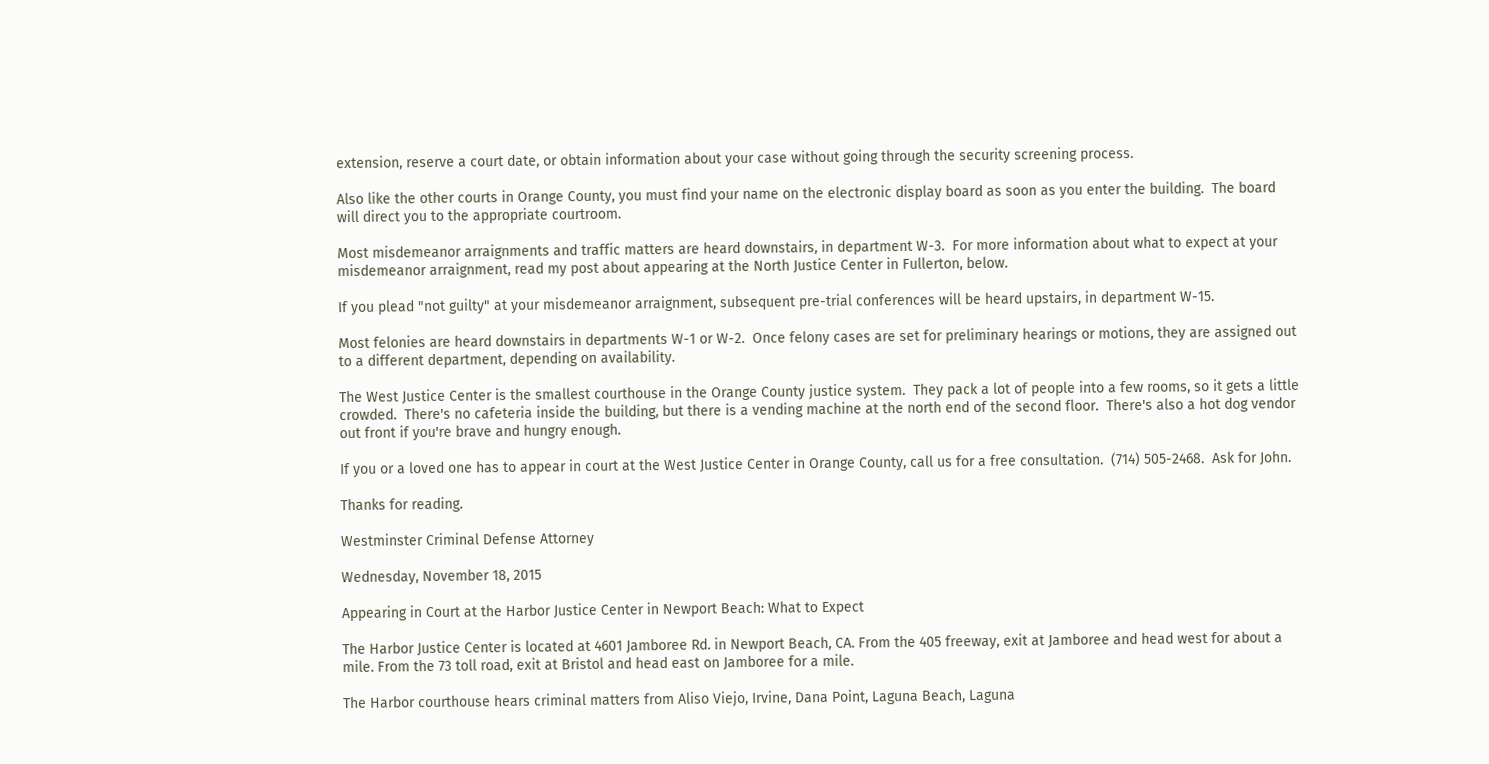extension, reserve a court date, or obtain information about your case without going through the security screening process.

Also like the other courts in Orange County, you must find your name on the electronic display board as soon as you enter the building.  The board will direct you to the appropriate courtroom.

Most misdemeanor arraignments and traffic matters are heard downstairs, in department W-3.  For more information about what to expect at your misdemeanor arraignment, read my post about appearing at the North Justice Center in Fullerton, below.

If you plead "not guilty" at your misdemeanor arraignment, subsequent pre-trial conferences will be heard upstairs, in department W-15.

Most felonies are heard downstairs in departments W-1 or W-2.  Once felony cases are set for preliminary hearings or motions, they are assigned out to a different department, depending on availability.

The West Justice Center is the smallest courthouse in the Orange County justice system.  They pack a lot of people into a few rooms, so it gets a little crowded.  There's no cafeteria inside the building, but there is a vending machine at the north end of the second floor.  There's also a hot dog vendor out front if you're brave and hungry enough.

If you or a loved one has to appear in court at the West Justice Center in Orange County, call us for a free consultation.  (714) 505-2468.  Ask for John.

Thanks for reading.

Westminster Criminal Defense Attorney

Wednesday, November 18, 2015

Appearing in Court at the Harbor Justice Center in Newport Beach: What to Expect

The Harbor Justice Center is located at 4601 Jamboree Rd. in Newport Beach, CA. From the 405 freeway, exit at Jamboree and head west for about a mile. From the 73 toll road, exit at Bristol and head east on Jamboree for a mile.

The Harbor courthouse hears criminal matters from Aliso Viejo, Irvine, Dana Point, Laguna Beach, Laguna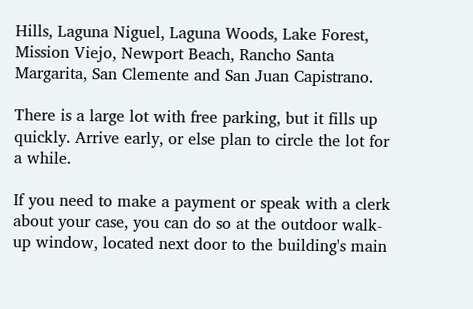Hills, Laguna Niguel, Laguna Woods, Lake Forest, Mission Viejo, Newport Beach, Rancho Santa Margarita, San Clemente and San Juan Capistrano.

There is a large lot with free parking, but it fills up quickly. Arrive early, or else plan to circle the lot for a while.

If you need to make a payment or speak with a clerk about your case, you can do so at the outdoor walk-up window, located next door to the building's main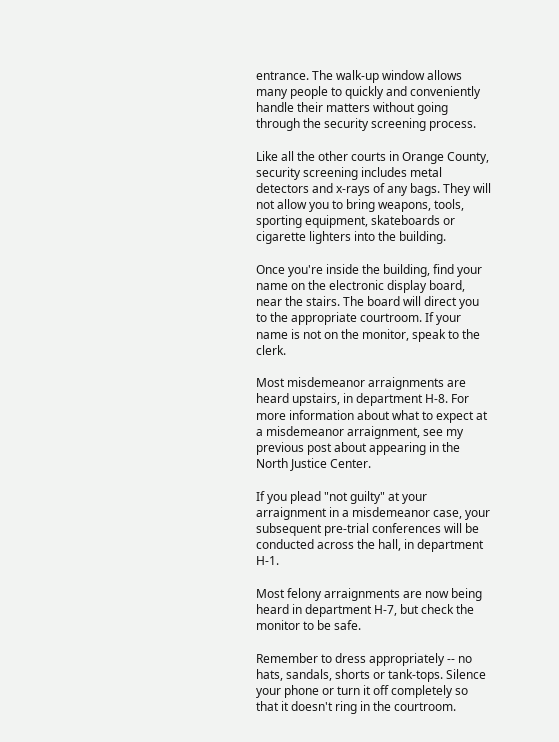entrance. The walk-up window allows many people to quickly and conveniently handle their matters without going through the security screening process.

Like all the other courts in Orange County, security screening includes metal detectors and x-rays of any bags. They will not allow you to bring weapons, tools, sporting equipment, skateboards or cigarette lighters into the building.

Once you're inside the building, find your name on the electronic display board, near the stairs. The board will direct you to the appropriate courtroom. If your name is not on the monitor, speak to the clerk.

Most misdemeanor arraignments are heard upstairs, in department H-8. For more information about what to expect at a misdemeanor arraignment, see my previous post about appearing in the North Justice Center.

If you plead "not guilty" at your arraignment in a misdemeanor case, your subsequent pre-trial conferences will be conducted across the hall, in department H-1.

Most felony arraignments are now being heard in department H-7, but check the monitor to be safe.

Remember to dress appropriately -- no hats, sandals, shorts or tank-tops. Silence your phone or turn it off completely so that it doesn't ring in the courtroom.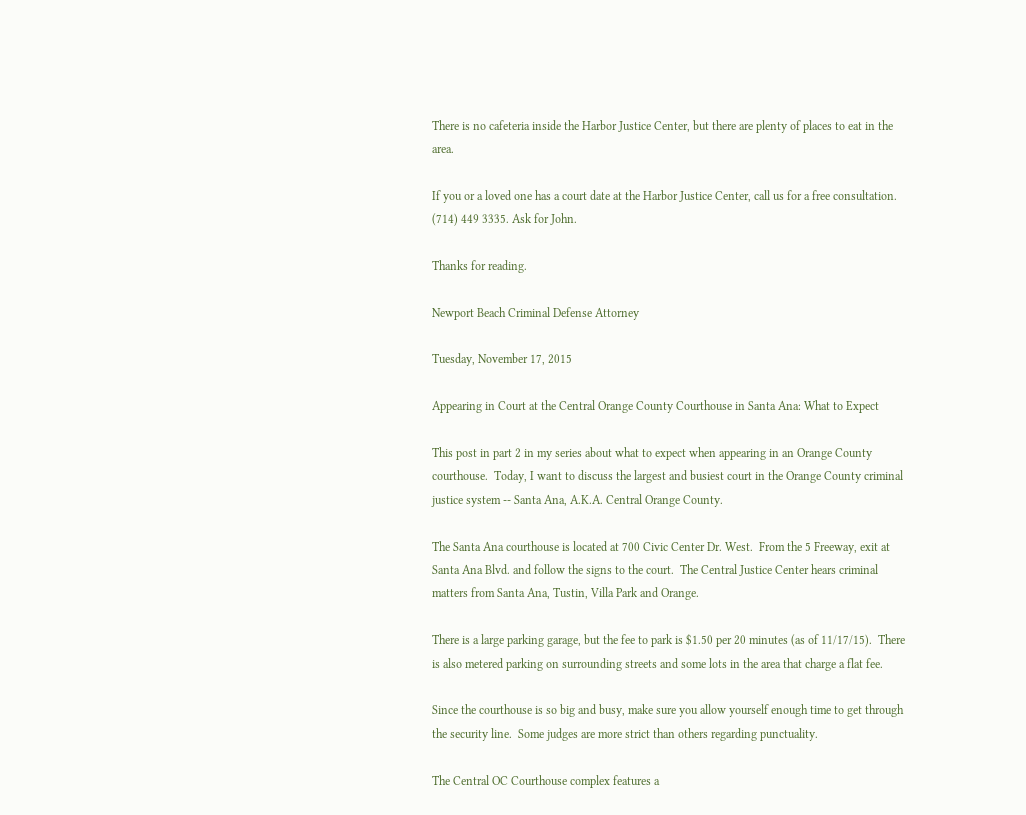There is no cafeteria inside the Harbor Justice Center, but there are plenty of places to eat in the area.

If you or a loved one has a court date at the Harbor Justice Center, call us for a free consultation.  (714) 449 3335. Ask for John.

Thanks for reading.

Newport Beach Criminal Defense Attorney

Tuesday, November 17, 2015

Appearing in Court at the Central Orange County Courthouse in Santa Ana: What to Expect

This post in part 2 in my series about what to expect when appearing in an Orange County courthouse.  Today, I want to discuss the largest and busiest court in the Orange County criminal justice system -- Santa Ana, A.K.A. Central Orange County.

The Santa Ana courthouse is located at 700 Civic Center Dr. West.  From the 5 Freeway, exit at Santa Ana Blvd. and follow the signs to the court.  The Central Justice Center hears criminal matters from Santa Ana, Tustin, Villa Park and Orange.

There is a large parking garage, but the fee to park is $1.50 per 20 minutes (as of 11/17/15).  There is also metered parking on surrounding streets and some lots in the area that charge a flat fee.

Since the courthouse is so big and busy, make sure you allow yourself enough time to get through the security line.  Some judges are more strict than others regarding punctuality.

The Central OC Courthouse complex features a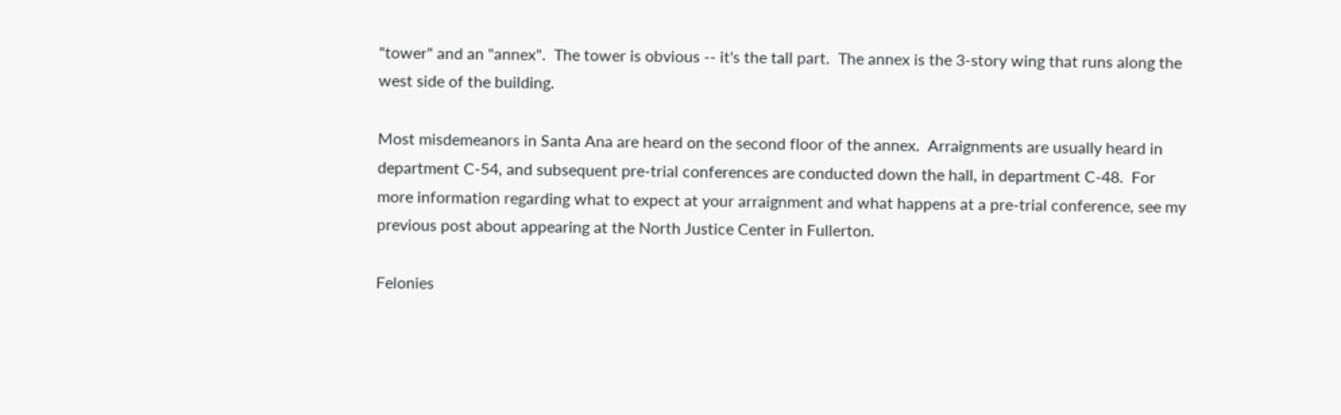"tower" and an "annex".  The tower is obvious -- it's the tall part.  The annex is the 3-story wing that runs along the west side of the building.

Most misdemeanors in Santa Ana are heard on the second floor of the annex.  Arraignments are usually heard in department C-54, and subsequent pre-trial conferences are conducted down the hall, in department C-48.  For more information regarding what to expect at your arraignment and what happens at a pre-trial conference, see my previous post about appearing at the North Justice Center in Fullerton.

Felonies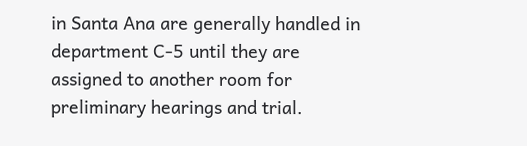in Santa Ana are generally handled in department C-5 until they are assigned to another room for preliminary hearings and trial.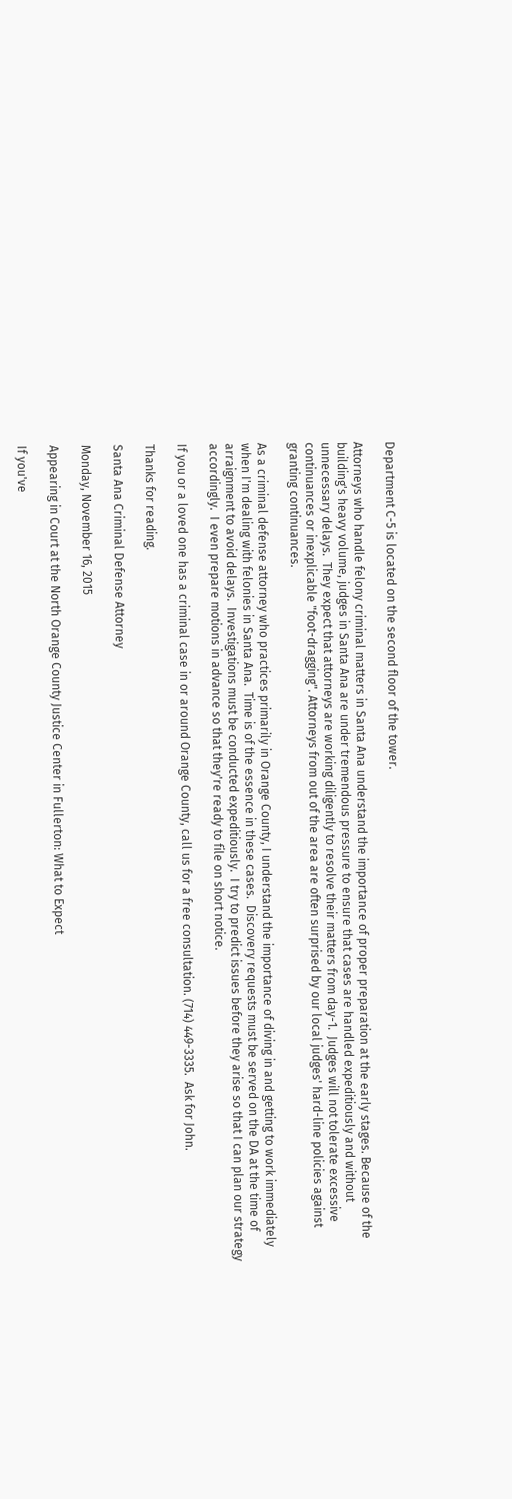Department C-5 is located on the second floor of the tower.

Attorneys who handle felony criminal matters in Santa Ana understand the importance of proper preparation at the early stages. Because of the building's heavy volume, judges in Santa Ana are under tremendous pressure to ensure that cases are handled expeditiously and without unnecessary delays.  They expect that attorneys are working diligently to resolve their matters from day-1.  Judges will not tolerate excessive continuances or inexplicable "foot-dragging". Attorneys from out of the area are often surprised by our local judges' hard-line policies against granting continuances.

As a criminal defense attorney who practices primarily in Orange County, I understand the importance of diving in and getting to work immediately when I'm dealing with felonies in Santa Ana.  Time is of the essence in these cases.  Discovery requests must be served on the DA at the time of arraignment to avoid delays.  Investigations must be conducted expeditiously.  I try to predict issues before they arise so that I can plan our strategy accordingly.  I even prepare motions in advance so that they're ready to file on short notice.

If you or a loved one has a criminal case in or around Orange County, call us for a free consultation. (714) 449-3335.  Ask for John.

Thanks for reading.

Santa Ana Criminal Defense Attorney

Monday, November 16, 2015

Appearing in Court at the North Orange County Justice Center in Fullerton: What to Expect

If you've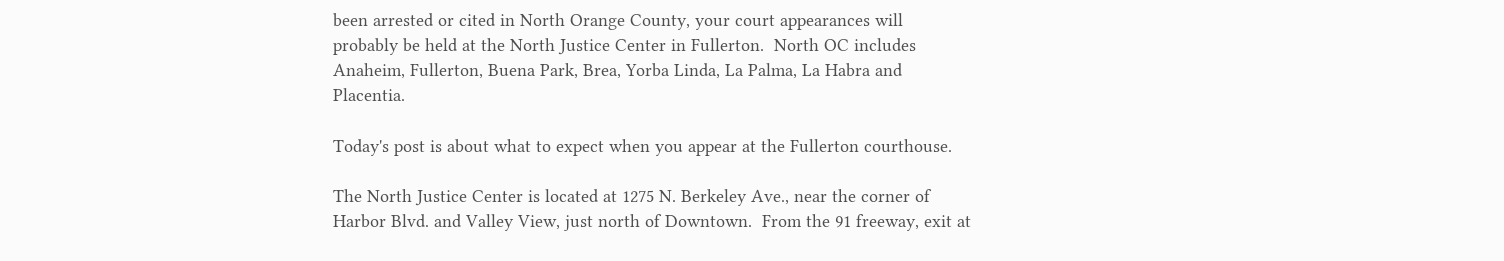been arrested or cited in North Orange County, your court appearances will probably be held at the North Justice Center in Fullerton.  North OC includes Anaheim, Fullerton, Buena Park, Brea, Yorba Linda, La Palma, La Habra and Placentia.

Today's post is about what to expect when you appear at the Fullerton courthouse.

The North Justice Center is located at 1275 N. Berkeley Ave., near the corner of Harbor Blvd. and Valley View, just north of Downtown.  From the 91 freeway, exit at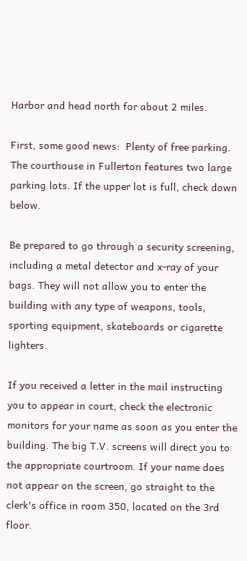Harbor and head north for about 2 miles.

First, some good news:  Plenty of free parking. The courthouse in Fullerton features two large parking lots. If the upper lot is full, check down below.

Be prepared to go through a security screening, including a metal detector and x-ray of your bags. They will not allow you to enter the building with any type of weapons, tools, sporting equipment, skateboards or cigarette lighters.

If you received a letter in the mail instructing you to appear in court, check the electronic monitors for your name as soon as you enter the building. The big T.V. screens will direct you to the appropriate courtroom. If your name does not appear on the screen, go straight to the clerk's office in room 350, located on the 3rd floor.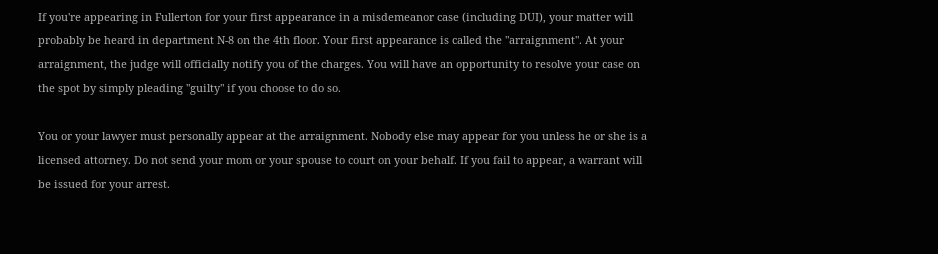If you're appearing in Fullerton for your first appearance in a misdemeanor case (including DUI), your matter will probably be heard in department N-8 on the 4th floor. Your first appearance is called the "arraignment". At your arraignment, the judge will officially notify you of the charges. You will have an opportunity to resolve your case on the spot by simply pleading "guilty" if you choose to do so.

You or your lawyer must personally appear at the arraignment. Nobody else may appear for you unless he or she is a licensed attorney. Do not send your mom or your spouse to court on your behalf. If you fail to appear, a warrant will be issued for your arrest.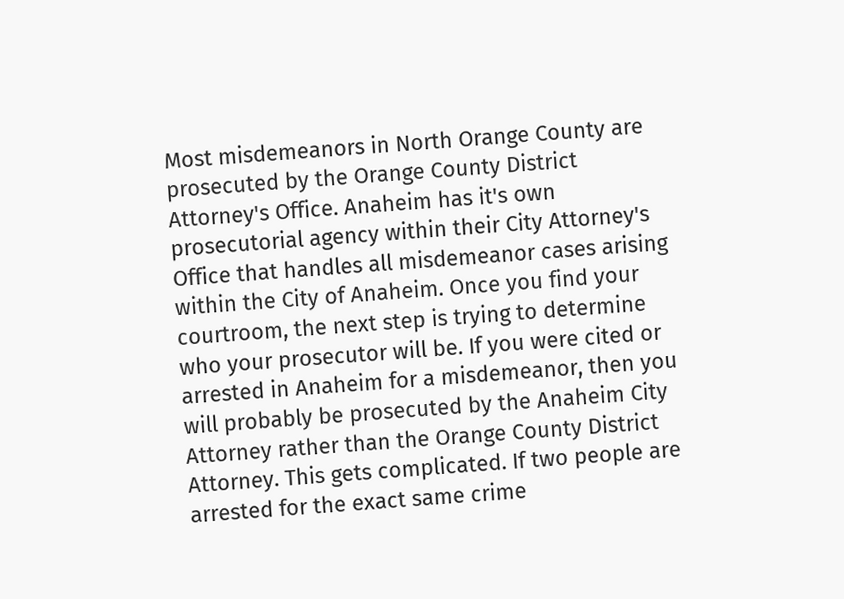Most misdemeanors in North Orange County are prosecuted by the Orange County District Attorney's Office. Anaheim has it's own prosecutorial agency within their City Attorney's Office that handles all misdemeanor cases arising within the City of Anaheim. Once you find your courtroom, the next step is trying to determine who your prosecutor will be. If you were cited or arrested in Anaheim for a misdemeanor, then you will probably be prosecuted by the Anaheim City Attorney rather than the Orange County District Attorney. This gets complicated. If two people are arrested for the exact same crime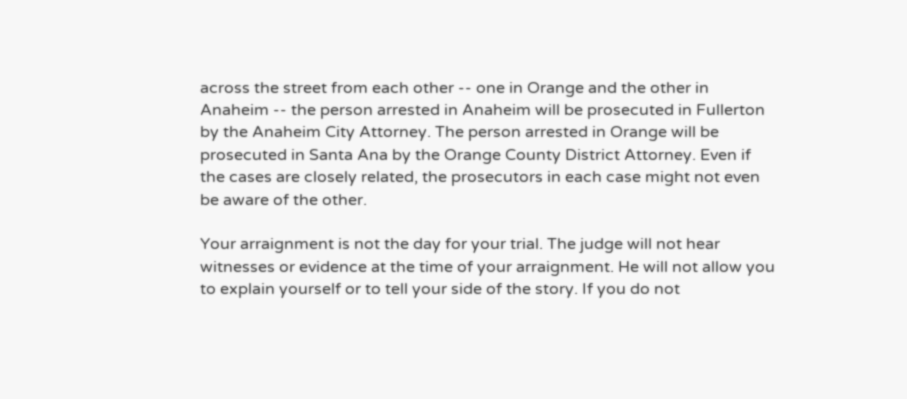across the street from each other -- one in Orange and the other in Anaheim -- the person arrested in Anaheim will be prosecuted in Fullerton by the Anaheim City Attorney. The person arrested in Orange will be prosecuted in Santa Ana by the Orange County District Attorney. Even if the cases are closely related, the prosecutors in each case might not even be aware of the other.

Your arraignment is not the day for your trial. The judge will not hear witnesses or evidence at the time of your arraignment. He will not allow you to explain yourself or to tell your side of the story. If you do not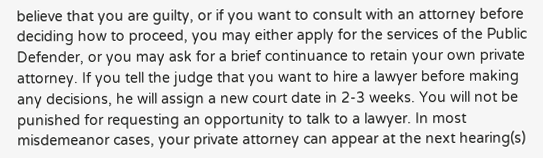believe that you are guilty, or if you want to consult with an attorney before deciding how to proceed, you may either apply for the services of the Public Defender, or you may ask for a brief continuance to retain your own private attorney. If you tell the judge that you want to hire a lawyer before making any decisions, he will assign a new court date in 2-3 weeks. You will not be punished for requesting an opportunity to talk to a lawyer. In most misdemeanor cases, your private attorney can appear at the next hearing(s)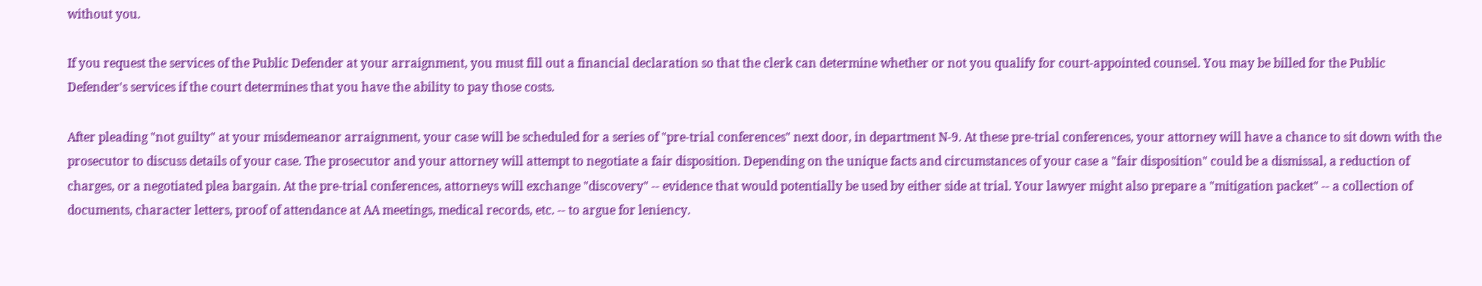without you.

If you request the services of the Public Defender at your arraignment, you must fill out a financial declaration so that the clerk can determine whether or not you qualify for court-appointed counsel. You may be billed for the Public Defender's services if the court determines that you have the ability to pay those costs.

After pleading "not guilty" at your misdemeanor arraignment, your case will be scheduled for a series of "pre-trial conferences" next door, in department N-9. At these pre-trial conferences, your attorney will have a chance to sit down with the prosecutor to discuss details of your case. The prosecutor and your attorney will attempt to negotiate a fair disposition. Depending on the unique facts and circumstances of your case a "fair disposition" could be a dismissal, a reduction of charges, or a negotiated plea bargain. At the pre-trial conferences, attorneys will exchange "discovery" -- evidence that would potentially be used by either side at trial. Your lawyer might also prepare a "mitigation packet" -- a collection of documents, character letters, proof of attendance at AA meetings, medical records, etc. -- to argue for leniency.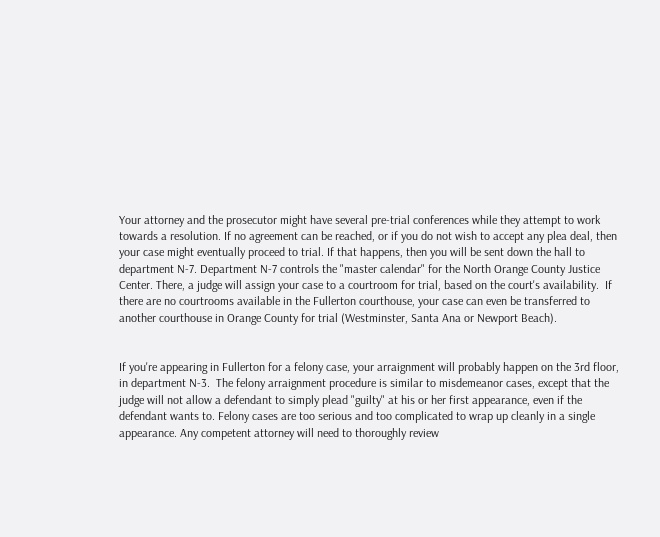Your attorney and the prosecutor might have several pre-trial conferences while they attempt to work towards a resolution. If no agreement can be reached, or if you do not wish to accept any plea deal, then your case might eventually proceed to trial. If that happens, then you will be sent down the hall to department N-7. Department N-7 controls the "master calendar" for the North Orange County Justice Center. There, a judge will assign your case to a courtroom for trial, based on the court's availability.  If there are no courtrooms available in the Fullerton courthouse, your case can even be transferred to another courthouse in Orange County for trial (Westminster, Santa Ana or Newport Beach).


If you're appearing in Fullerton for a felony case, your arraignment will probably happen on the 3rd floor, in department N-3.  The felony arraignment procedure is similar to misdemeanor cases, except that the judge will not allow a defendant to simply plead "guilty" at his or her first appearance, even if the defendant wants to. Felony cases are too serious and too complicated to wrap up cleanly in a single appearance. Any competent attorney will need to thoroughly review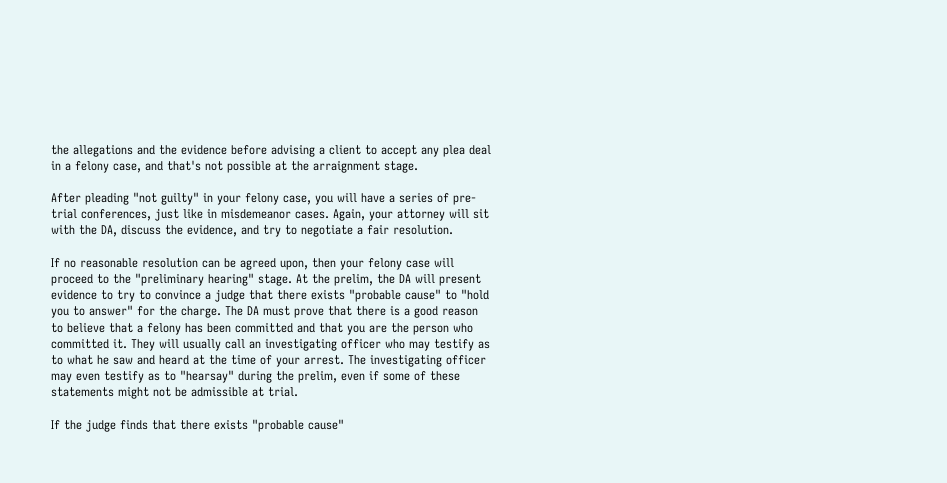the allegations and the evidence before advising a client to accept any plea deal in a felony case, and that's not possible at the arraignment stage.

After pleading "not guilty" in your felony case, you will have a series of pre-trial conferences, just like in misdemeanor cases. Again, your attorney will sit with the DA, discuss the evidence, and try to negotiate a fair resolution.

If no reasonable resolution can be agreed upon, then your felony case will proceed to the "preliminary hearing" stage. At the prelim, the DA will present evidence to try to convince a judge that there exists "probable cause" to "hold you to answer" for the charge. The DA must prove that there is a good reason to believe that a felony has been committed and that you are the person who committed it. They will usually call an investigating officer who may testify as to what he saw and heard at the time of your arrest. The investigating officer may even testify as to "hearsay" during the prelim, even if some of these statements might not be admissible at trial.

If the judge finds that there exists "probable cause"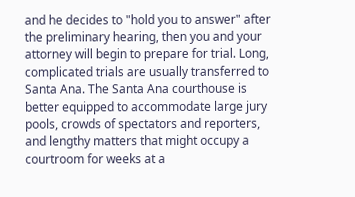and he decides to "hold you to answer" after the preliminary hearing, then you and your attorney will begin to prepare for trial. Long, complicated trials are usually transferred to Santa Ana. The Santa Ana courthouse is better equipped to accommodate large jury pools, crowds of spectators and reporters, and lengthy matters that might occupy a courtroom for weeks at a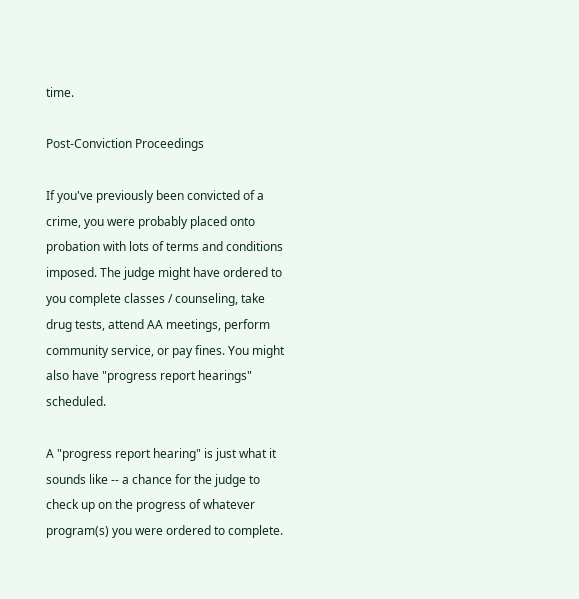time.

Post-Conviction Proceedings

If you've previously been convicted of a crime, you were probably placed onto probation with lots of terms and conditions imposed. The judge might have ordered to you complete classes / counseling, take drug tests, attend AA meetings, perform community service, or pay fines. You might also have "progress report hearings" scheduled.

A "progress report hearing" is just what it sounds like -- a chance for the judge to check up on the progress of whatever program(s) you were ordered to complete.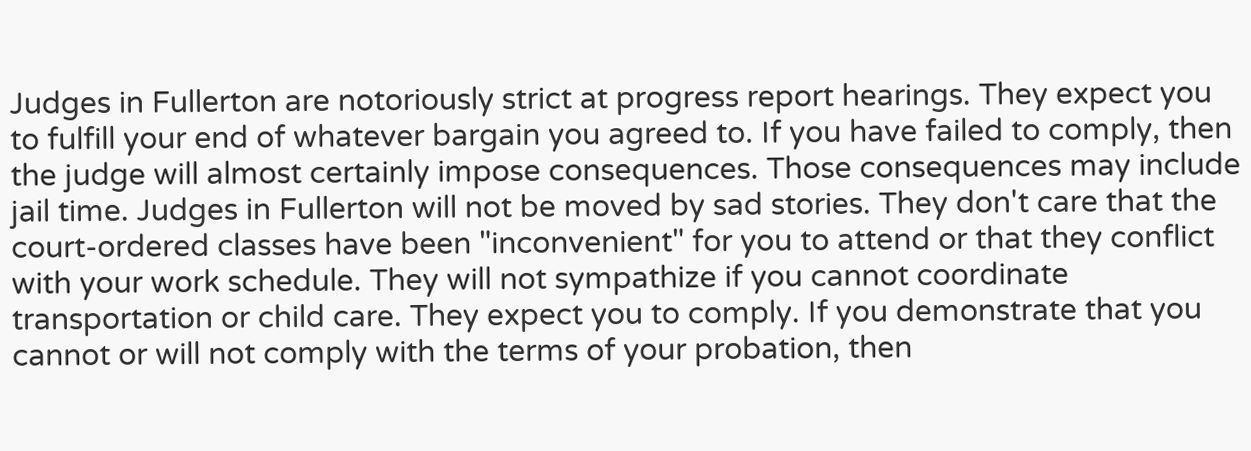Judges in Fullerton are notoriously strict at progress report hearings. They expect you to fulfill your end of whatever bargain you agreed to. If you have failed to comply, then the judge will almost certainly impose consequences. Those consequences may include jail time. Judges in Fullerton will not be moved by sad stories. They don't care that the court-ordered classes have been "inconvenient" for you to attend or that they conflict with your work schedule. They will not sympathize if you cannot coordinate transportation or child care. They expect you to comply. If you demonstrate that you cannot or will not comply with the terms of your probation, then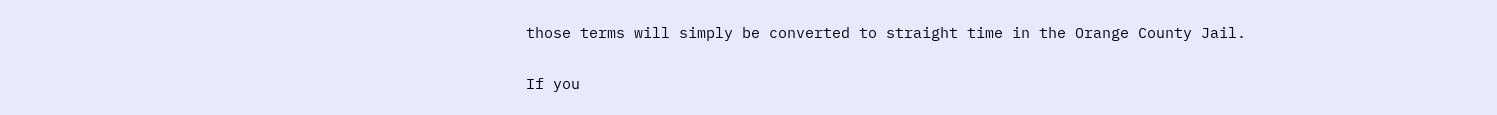those terms will simply be converted to straight time in the Orange County Jail.

If you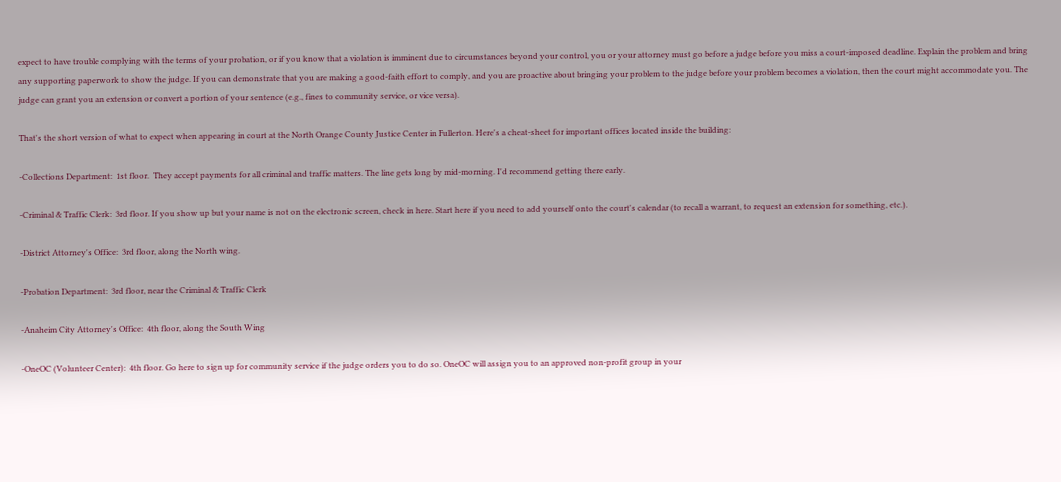expect to have trouble complying with the terms of your probation, or if you know that a violation is imminent due to circumstances beyond your control, you or your attorney must go before a judge before you miss a court-imposed deadline. Explain the problem and bring any supporting paperwork to show the judge. If you can demonstrate that you are making a good-faith effort to comply, and you are proactive about bringing your problem to the judge before your problem becomes a violation, then the court might accommodate you. The judge can grant you an extension or convert a portion of your sentence (e.g., fines to community service, or vice versa).

That's the short version of what to expect when appearing in court at the North Orange County Justice Center in Fullerton. Here's a cheat-sheet for important offices located inside the building:

-Collections Department:  1st floor.  They accept payments for all criminal and traffic matters. The line gets long by mid-morning. I'd recommend getting there early.

-Criminal & Traffic Clerk:  3rd floor. If you show up but your name is not on the electronic screen, check in here. Start here if you need to add yourself onto the court's calendar (to recall a warrant, to request an extension for something, etc.).

-District Attorney's Office:  3rd floor, along the North wing.

-Probation Department:  3rd floor, near the Criminal & Traffic Clerk

-Anaheim City Attorney's Office:  4th floor, along the South Wing

-OneOC (Volunteer Center):  4th floor. Go here to sign up for community service if the judge orders you to do so. OneOC will assign you to an approved non-profit group in your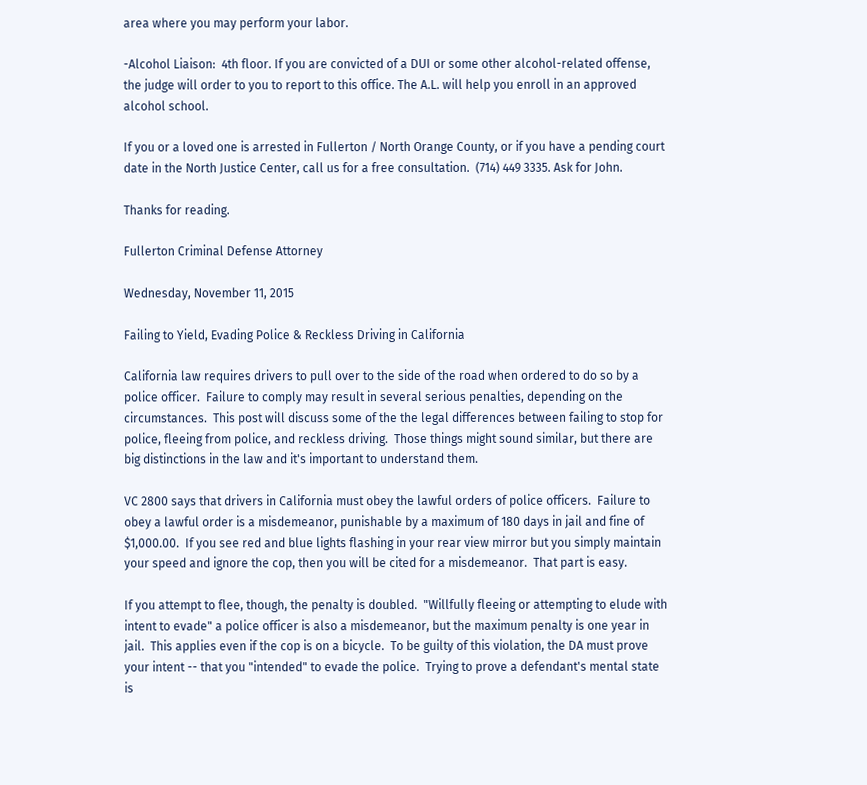area where you may perform your labor.

-Alcohol Liaison:  4th floor. If you are convicted of a DUI or some other alcohol-related offense, the judge will order to you to report to this office. The A.L. will help you enroll in an approved alcohol school.

If you or a loved one is arrested in Fullerton / North Orange County, or if you have a pending court date in the North Justice Center, call us for a free consultation.  (714) 449 3335. Ask for John.

Thanks for reading.

Fullerton Criminal Defense Attorney

Wednesday, November 11, 2015

Failing to Yield, Evading Police & Reckless Driving in California

California law requires drivers to pull over to the side of the road when ordered to do so by a police officer.  Failure to comply may result in several serious penalties, depending on the circumstances.  This post will discuss some of the the legal differences between failing to stop for police, fleeing from police, and reckless driving.  Those things might sound similar, but there are big distinctions in the law and it's important to understand them.

VC 2800 says that drivers in California must obey the lawful orders of police officers.  Failure to obey a lawful order is a misdemeanor, punishable by a maximum of 180 days in jail and fine of $1,000.00.  If you see red and blue lights flashing in your rear view mirror but you simply maintain your speed and ignore the cop, then you will be cited for a misdemeanor.  That part is easy.

If you attempt to flee, though, the penalty is doubled.  "Willfully fleeing or attempting to elude with intent to evade" a police officer is also a misdemeanor, but the maximum penalty is one year in jail.  This applies even if the cop is on a bicycle.  To be guilty of this violation, the DA must prove your intent -- that you "intended" to evade the police.  Trying to prove a defendant's mental state is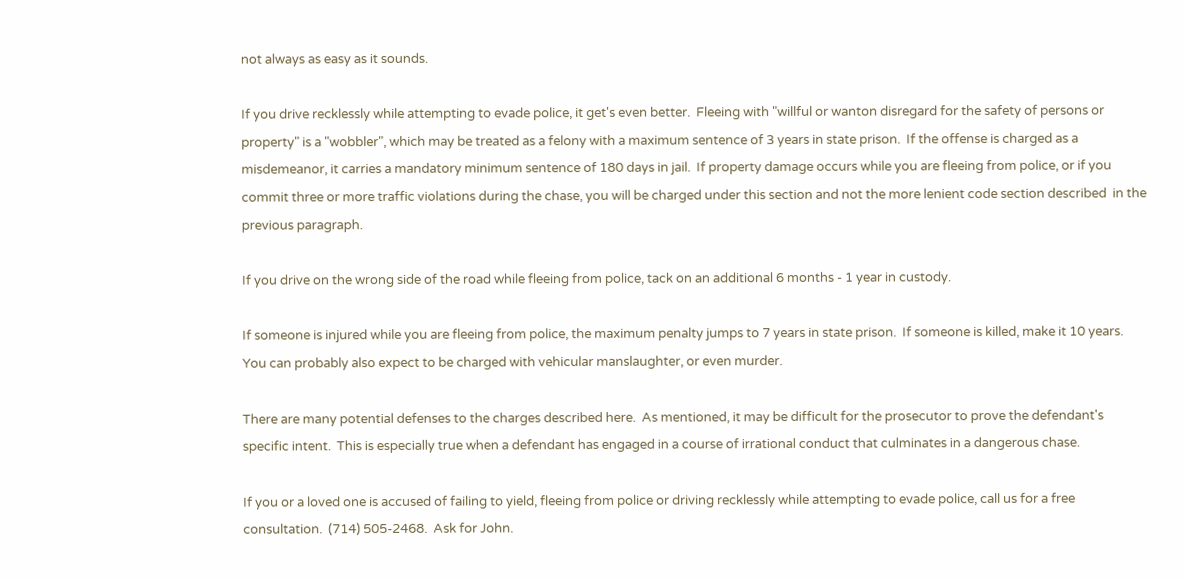not always as easy as it sounds.

If you drive recklessly while attempting to evade police, it get's even better.  Fleeing with "willful or wanton disregard for the safety of persons or property" is a "wobbler", which may be treated as a felony with a maximum sentence of 3 years in state prison.  If the offense is charged as a misdemeanor, it carries a mandatory minimum sentence of 180 days in jail.  If property damage occurs while you are fleeing from police, or if you commit three or more traffic violations during the chase, you will be charged under this section and not the more lenient code section described  in the previous paragraph.

If you drive on the wrong side of the road while fleeing from police, tack on an additional 6 months - 1 year in custody.

If someone is injured while you are fleeing from police, the maximum penalty jumps to 7 years in state prison.  If someone is killed, make it 10 years.  You can probably also expect to be charged with vehicular manslaughter, or even murder.

There are many potential defenses to the charges described here.  As mentioned, it may be difficult for the prosecutor to prove the defendant's specific intent.  This is especially true when a defendant has engaged in a course of irrational conduct that culminates in a dangerous chase.

If you or a loved one is accused of failing to yield, fleeing from police or driving recklessly while attempting to evade police, call us for a free consultation.  (714) 505-2468.  Ask for John.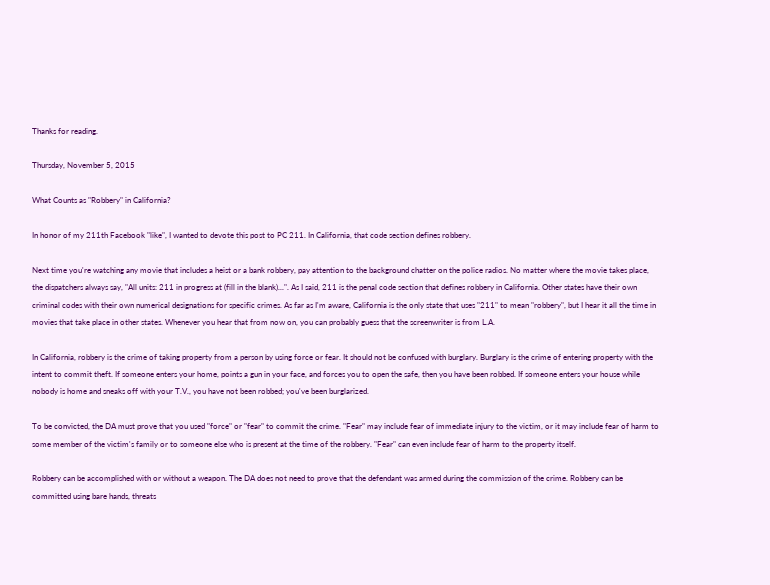Thanks for reading.

Thursday, November 5, 2015

What Counts as "Robbery" in California?

In honor of my 211th Facebook "like", I wanted to devote this post to PC 211. In California, that code section defines robbery.

Next time you're watching any movie that includes a heist or a bank robbery, pay attention to the background chatter on the police radios. No matter where the movie takes place, the dispatchers always say, "All units: 211 in progress at (fill in the blank)...". As I said, 211 is the penal code section that defines robbery in California. Other states have their own criminal codes with their own numerical designations for specific crimes. As far as I'm aware, California is the only state that uses "211" to mean "robbery", but I hear it all the time in movies that take place in other states. Whenever you hear that from now on, you can probably guess that the screenwriter is from L.A.

In California, robbery is the crime of taking property from a person by using force or fear. It should not be confused with burglary. Burglary is the crime of entering property with the intent to commit theft. If someone enters your home, points a gun in your face, and forces you to open the safe, then you have been robbed. If someone enters your house while nobody is home and sneaks off with your T.V., you have not been robbed; you've been burglarized.

To be convicted, the DA must prove that you used "force" or "fear" to commit the crime. "Fear" may include fear of immediate injury to the victim, or it may include fear of harm to some member of the victim's family or to someone else who is present at the time of the robbery. "Fear" can even include fear of harm to the property itself.

Robbery can be accomplished with or without a weapon. The DA does not need to prove that the defendant was armed during the commission of the crime. Robbery can be committed using bare hands, threats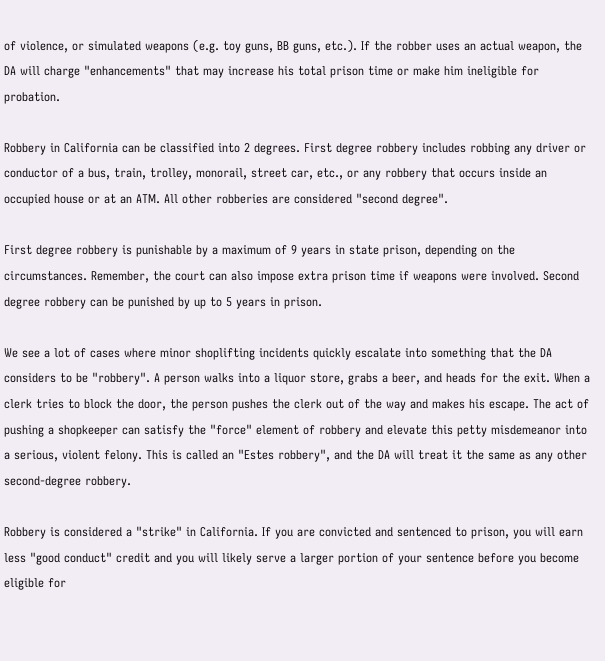of violence, or simulated weapons (e.g. toy guns, BB guns, etc.). If the robber uses an actual weapon, the DA will charge "enhancements" that may increase his total prison time or make him ineligible for probation.

Robbery in California can be classified into 2 degrees. First degree robbery includes robbing any driver or conductor of a bus, train, trolley, monorail, street car, etc., or any robbery that occurs inside an occupied house or at an ATM. All other robberies are considered "second degree".

First degree robbery is punishable by a maximum of 9 years in state prison, depending on the circumstances. Remember, the court can also impose extra prison time if weapons were involved. Second degree robbery can be punished by up to 5 years in prison.

We see a lot of cases where minor shoplifting incidents quickly escalate into something that the DA considers to be "robbery". A person walks into a liquor store, grabs a beer, and heads for the exit. When a clerk tries to block the door, the person pushes the clerk out of the way and makes his escape. The act of pushing a shopkeeper can satisfy the "force" element of robbery and elevate this petty misdemeanor into a serious, violent felony. This is called an "Estes robbery", and the DA will treat it the same as any other second-degree robbery.

Robbery is considered a "strike" in California. If you are convicted and sentenced to prison, you will earn less "good conduct" credit and you will likely serve a larger portion of your sentence before you become eligible for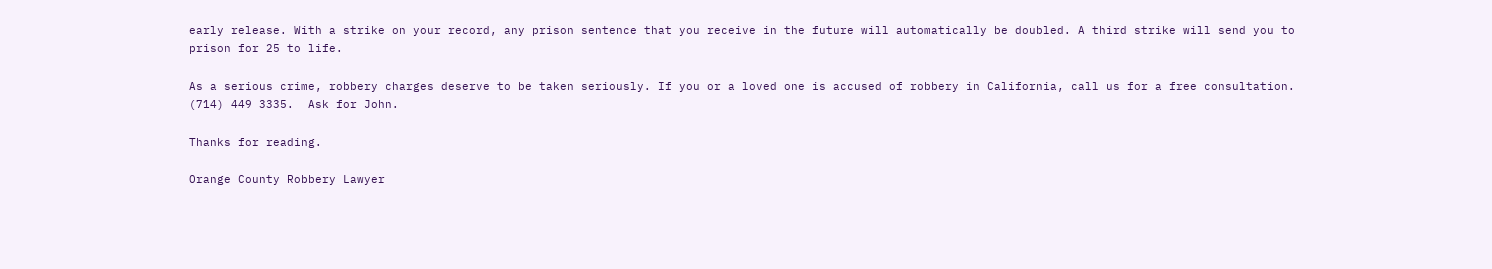early release. With a strike on your record, any prison sentence that you receive in the future will automatically be doubled. A third strike will send you to prison for 25 to life.

As a serious crime, robbery charges deserve to be taken seriously. If you or a loved one is accused of robbery in California, call us for a free consultation.  (714) 449 3335.  Ask for John.

Thanks for reading.

Orange County Robbery Lawyer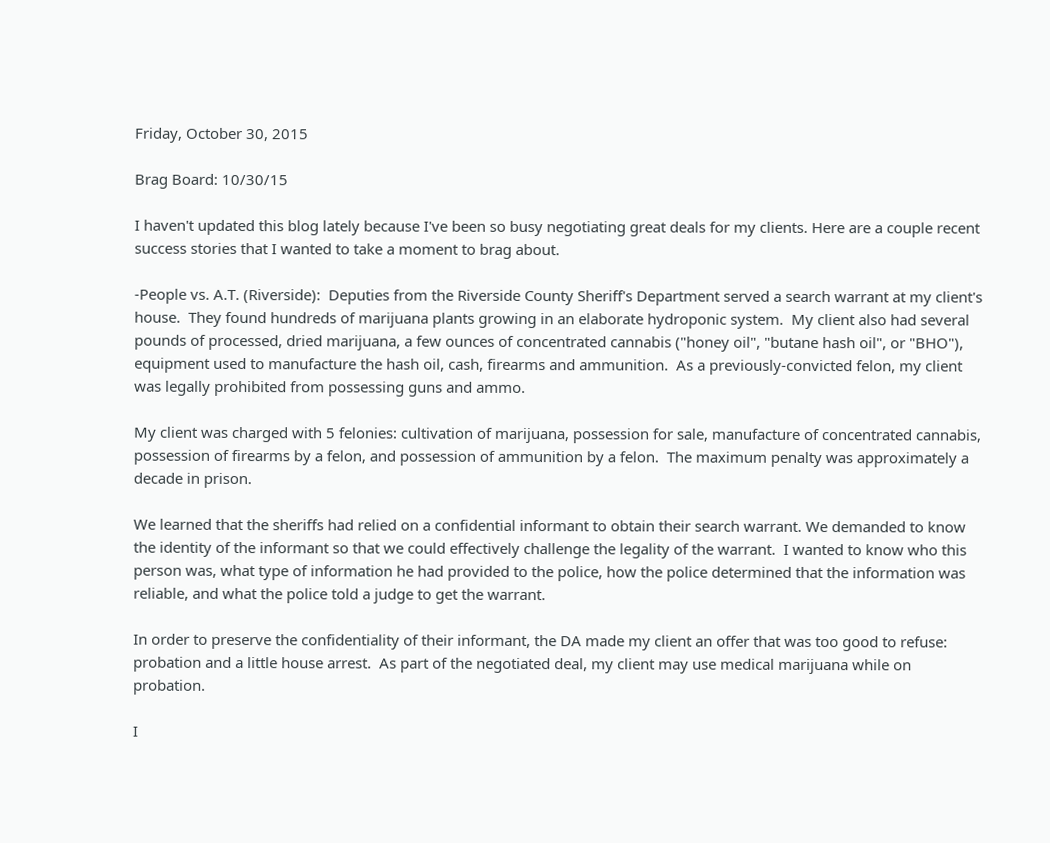Friday, October 30, 2015

Brag Board: 10/30/15

I haven't updated this blog lately because I've been so busy negotiating great deals for my clients. Here are a couple recent success stories that I wanted to take a moment to brag about.

-People vs. A.T. (Riverside):  Deputies from the Riverside County Sheriff's Department served a search warrant at my client's house.  They found hundreds of marijuana plants growing in an elaborate hydroponic system.  My client also had several pounds of processed, dried marijuana, a few ounces of concentrated cannabis ("honey oil", "butane hash oil", or "BHO"), equipment used to manufacture the hash oil, cash, firearms and ammunition.  As a previously-convicted felon, my client was legally prohibited from possessing guns and ammo.

My client was charged with 5 felonies: cultivation of marijuana, possession for sale, manufacture of concentrated cannabis, possession of firearms by a felon, and possession of ammunition by a felon.  The maximum penalty was approximately a decade in prison.

We learned that the sheriffs had relied on a confidential informant to obtain their search warrant. We demanded to know the identity of the informant so that we could effectively challenge the legality of the warrant.  I wanted to know who this person was, what type of information he had provided to the police, how the police determined that the information was reliable, and what the police told a judge to get the warrant.

In order to preserve the confidentiality of their informant, the DA made my client an offer that was too good to refuse:  probation and a little house arrest.  As part of the negotiated deal, my client may use medical marijuana while on probation.

I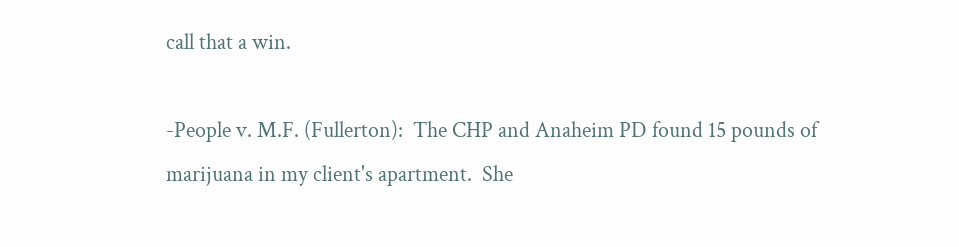call that a win.

-People v. M.F. (Fullerton):  The CHP and Anaheim PD found 15 pounds of marijuana in my client's apartment.  She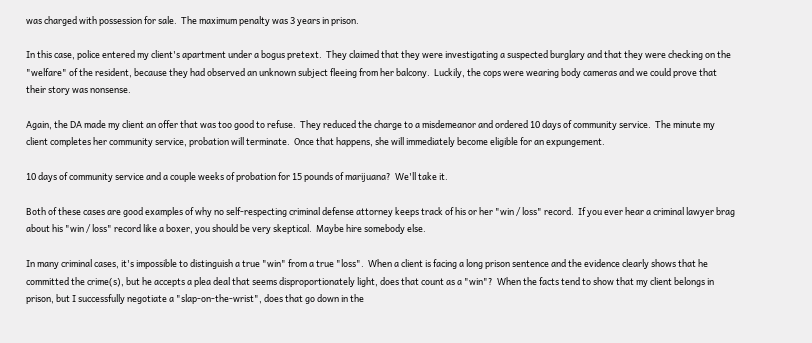was charged with possession for sale.  The maximum penalty was 3 years in prison.

In this case, police entered my client's apartment under a bogus pretext.  They claimed that they were investigating a suspected burglary and that they were checking on the "welfare" of the resident, because they had observed an unknown subject fleeing from her balcony.  Luckily, the cops were wearing body cameras and we could prove that their story was nonsense.

Again, the DA made my client an offer that was too good to refuse.  They reduced the charge to a misdemeanor and ordered 10 days of community service.  The minute my client completes her community service, probation will terminate.  Once that happens, she will immediately become eligible for an expungement.

10 days of community service and a couple weeks of probation for 15 pounds of marijuana?  We'll take it.

Both of these cases are good examples of why no self-respecting criminal defense attorney keeps track of his or her "win / loss" record.  If you ever hear a criminal lawyer brag about his "win / loss" record like a boxer, you should be very skeptical.  Maybe hire somebody else.

In many criminal cases, it's impossible to distinguish a true "win" from a true "loss".  When a client is facing a long prison sentence and the evidence clearly shows that he committed the crime(s), but he accepts a plea deal that seems disproportionately light, does that count as a "win"?  When the facts tend to show that my client belongs in prison, but I successfully negotiate a "slap-on-the-wrist", does that go down in the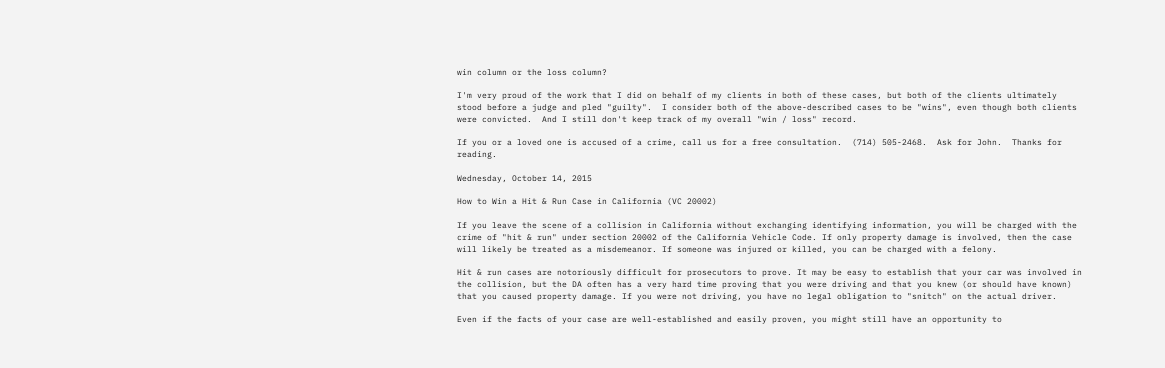win column or the loss column?

I'm very proud of the work that I did on behalf of my clients in both of these cases, but both of the clients ultimately stood before a judge and pled "guilty".  I consider both of the above-described cases to be "wins", even though both clients were convicted.  And I still don't keep track of my overall "win / loss" record.

If you or a loved one is accused of a crime, call us for a free consultation.  (714) 505-2468.  Ask for John.  Thanks for reading.

Wednesday, October 14, 2015

How to Win a Hit & Run Case in California (VC 20002)

If you leave the scene of a collision in California without exchanging identifying information, you will be charged with the crime of "hit & run" under section 20002 of the California Vehicle Code. If only property damage is involved, then the case will likely be treated as a misdemeanor. If someone was injured or killed, you can be charged with a felony.

Hit & run cases are notoriously difficult for prosecutors to prove. It may be easy to establish that your car was involved in the collision, but the DA often has a very hard time proving that you were driving and that you knew (or should have known) that you caused property damage. If you were not driving, you have no legal obligation to "snitch" on the actual driver.

Even if the facts of your case are well-established and easily proven, you might still have an opportunity to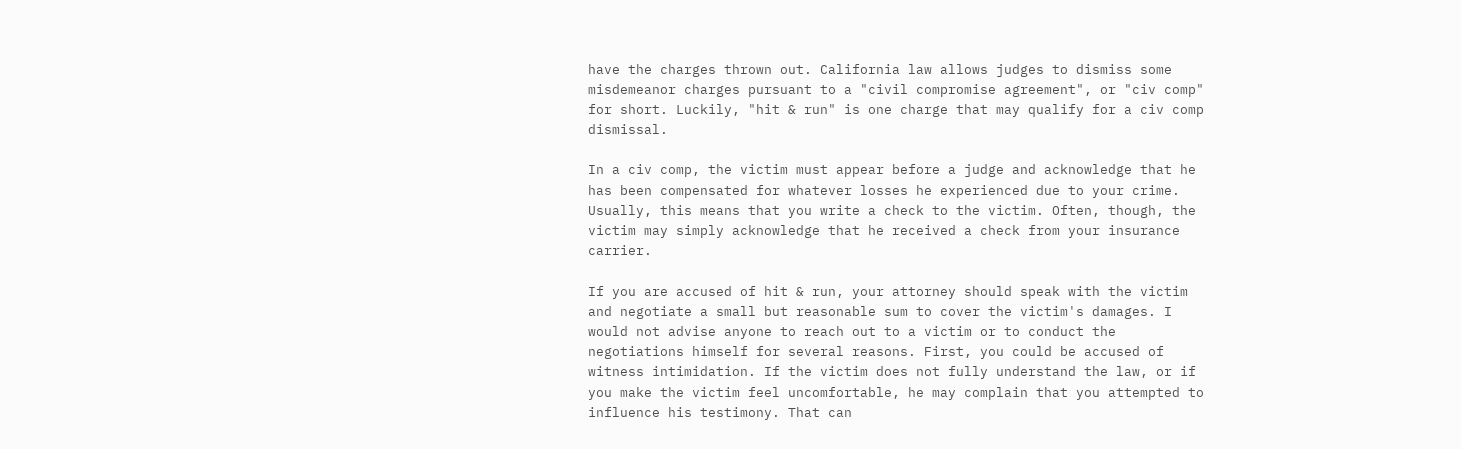have the charges thrown out. California law allows judges to dismiss some misdemeanor charges pursuant to a "civil compromise agreement", or "civ comp" for short. Luckily, "hit & run" is one charge that may qualify for a civ comp dismissal.

In a civ comp, the victim must appear before a judge and acknowledge that he has been compensated for whatever losses he experienced due to your crime. Usually, this means that you write a check to the victim. Often, though, the victim may simply acknowledge that he received a check from your insurance carrier.

If you are accused of hit & run, your attorney should speak with the victim and negotiate a small but reasonable sum to cover the victim's damages. I would not advise anyone to reach out to a victim or to conduct the negotiations himself for several reasons. First, you could be accused of witness intimidation. If the victim does not fully understand the law, or if you make the victim feel uncomfortable, he may complain that you attempted to influence his testimony. That can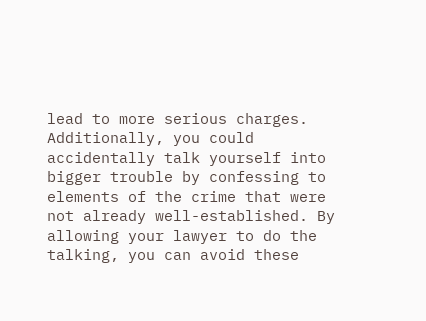lead to more serious charges. Additionally, you could accidentally talk yourself into bigger trouble by confessing to elements of the crime that were not already well-established. By allowing your lawyer to do the talking, you can avoid these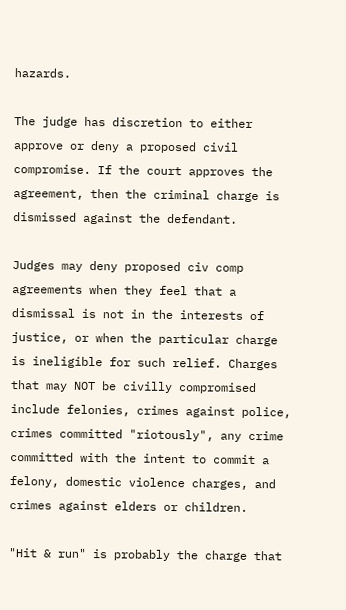hazards.

The judge has discretion to either approve or deny a proposed civil compromise. If the court approves the agreement, then the criminal charge is dismissed against the defendant.

Judges may deny proposed civ comp agreements when they feel that a dismissal is not in the interests of justice, or when the particular charge is ineligible for such relief. Charges that may NOT be civilly compromised include felonies, crimes against police, crimes committed "riotously", any crime committed with the intent to commit a felony, domestic violence charges, and crimes against elders or children.

"Hit & run" is probably the charge that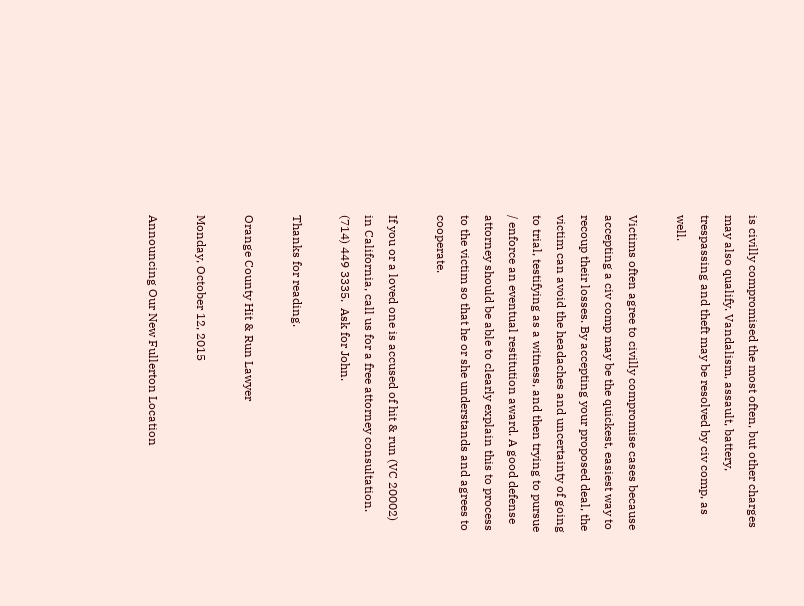is civilly compromised the most often, but other charges may also qualify. Vandalism, assault, battery, trespassing and theft may be resolved by civ comp, as well.

Victims often agree to civilly compromise cases because accepting a civ comp may be the quickest, easiest way to recoup their losses. By accepting your proposed deal, the victim can avoid the headaches and uncertainty of going to trial, testifying as a witness, and then trying to pursue / enforce an eventual restitution award. A good defense attorney should be able to clearly explain this to process to the victim so that he or she understands and agrees to cooperate.

If you or a loved one is accused of hit & run (VC 20002) in California, call us for a free attorney consultation.  (714) 449 3335.  Ask for John.

Thanks for reading.

Orange County Hit & Run Lawyer

Monday, October 12, 2015

Announcing Our New Fullerton Location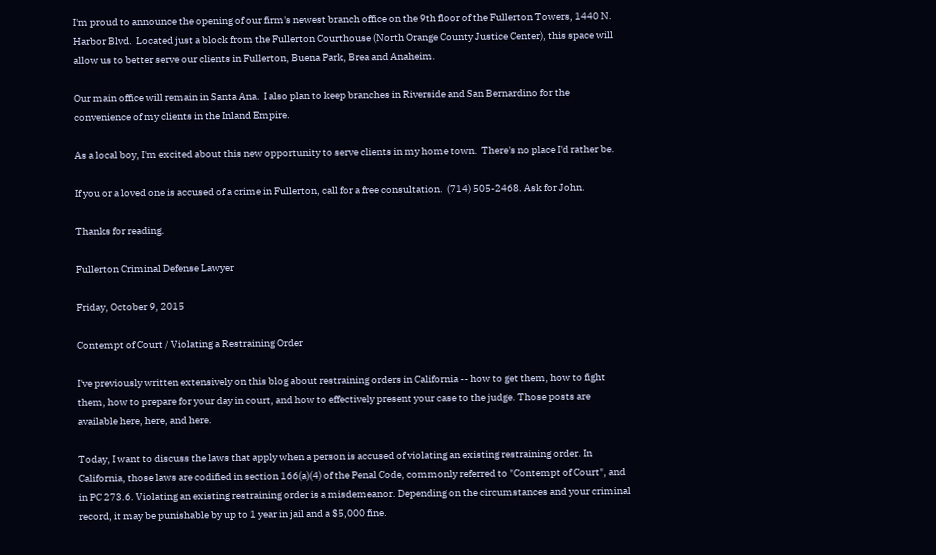I'm proud to announce the opening of our firm's newest branch office on the 9th floor of the Fullerton Towers, 1440 N. Harbor Blvd.  Located just a block from the Fullerton Courthouse (North Orange County Justice Center), this space will allow us to better serve our clients in Fullerton, Buena Park, Brea and Anaheim.

Our main office will remain in Santa Ana.  I also plan to keep branches in Riverside and San Bernardino for the convenience of my clients in the Inland Empire.

As a local boy, I'm excited about this new opportunity to serve clients in my home town.  There's no place I'd rather be.

If you or a loved one is accused of a crime in Fullerton, call for a free consultation.  (714) 505-2468. Ask for John.

Thanks for reading.

Fullerton Criminal Defense Lawyer

Friday, October 9, 2015

Contempt of Court / Violating a Restraining Order

I've previously written extensively on this blog about restraining orders in California -- how to get them, how to fight them, how to prepare for your day in court, and how to effectively present your case to the judge. Those posts are available here, here, and here.

Today, I want to discuss the laws that apply when a person is accused of violating an existing restraining order. In California, those laws are codified in section 166(a)(4) of the Penal Code, commonly referred to "Contempt of Court", and in PC 273.6. Violating an existing restraining order is a misdemeanor. Depending on the circumstances and your criminal record, it may be punishable by up to 1 year in jail and a $5,000 fine.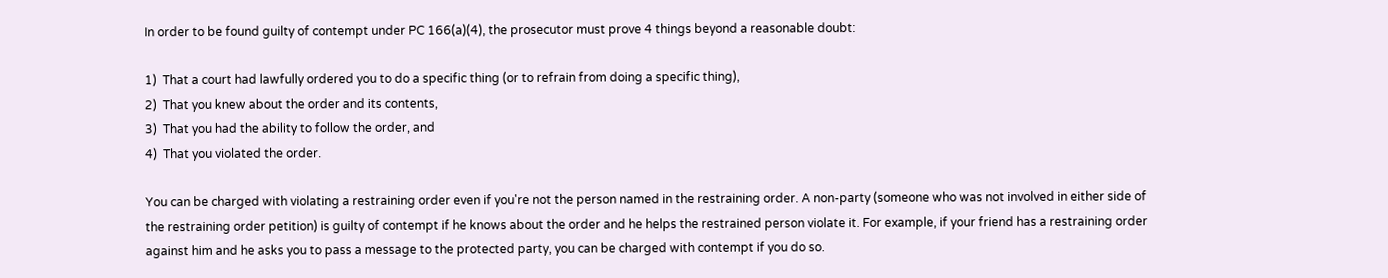In order to be found guilty of contempt under PC 166(a)(4), the prosecutor must prove 4 things beyond a reasonable doubt:

1)  That a court had lawfully ordered you to do a specific thing (or to refrain from doing a specific thing),
2)  That you knew about the order and its contents,
3)  That you had the ability to follow the order, and
4)  That you violated the order.

You can be charged with violating a restraining order even if you're not the person named in the restraining order. A non-party (someone who was not involved in either side of the restraining order petition) is guilty of contempt if he knows about the order and he helps the restrained person violate it. For example, if your friend has a restraining order against him and he asks you to pass a message to the protected party, you can be charged with contempt if you do so.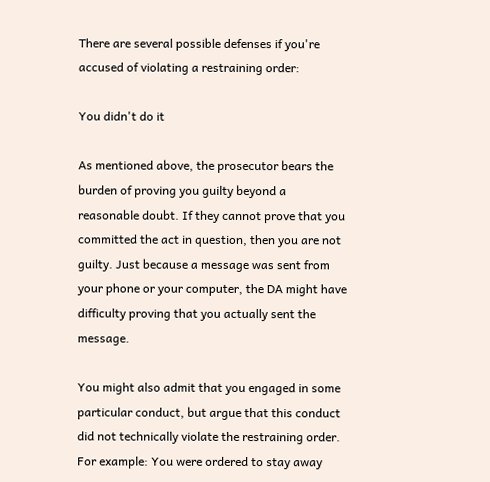There are several possible defenses if you're accused of violating a restraining order:

You didn't do it

As mentioned above, the prosecutor bears the burden of proving you guilty beyond a reasonable doubt. If they cannot prove that you committed the act in question, then you are not guilty. Just because a message was sent from your phone or your computer, the DA might have difficulty proving that you actually sent the message.

You might also admit that you engaged in some particular conduct, but argue that this conduct did not technically violate the restraining order. For example: You were ordered to stay away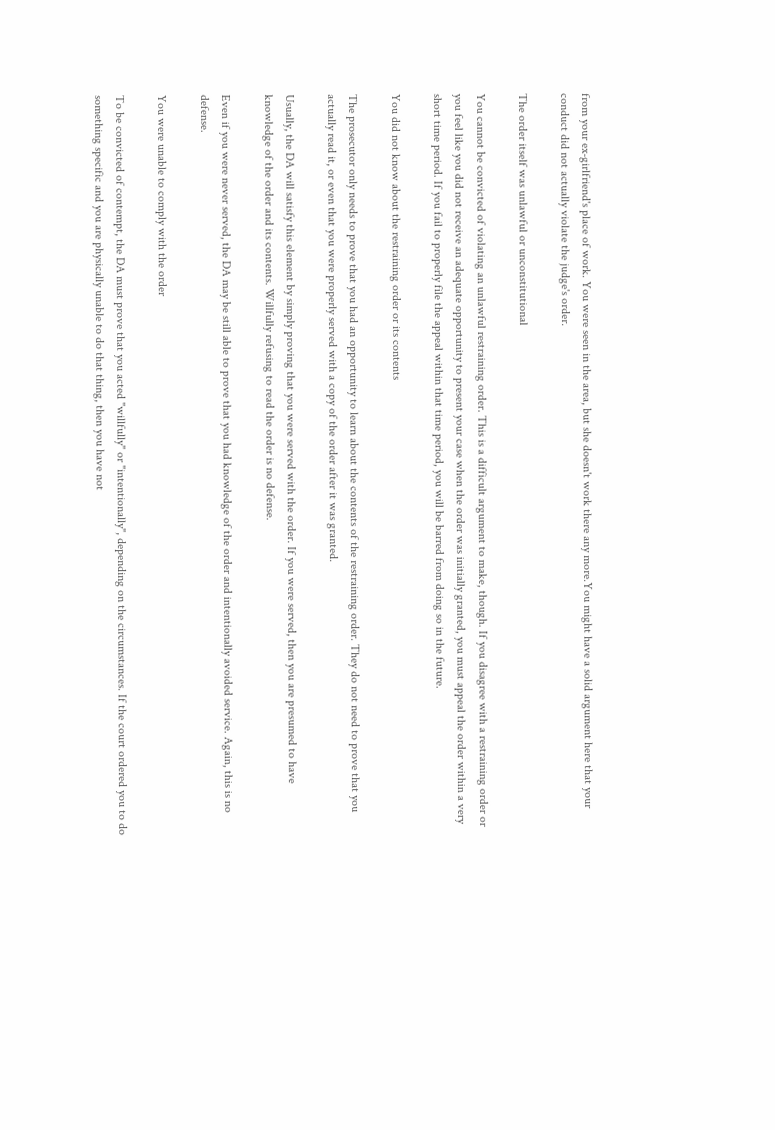from your ex-girlfriend's place of work. You were seen in the area, but she doesn't work there any more.You might have a solid argument here that your conduct did not actually violate the judge's order.

The order itself was unlawful or unconstitutional

You cannot be convicted of violating an unlawful restraining order. This is a difficult argument to make, though. If you disagree with a restraining order or you feel like you did not receive an adequate opportunity to present your case when the order was initially granted, you must appeal the order within a very short time period. If you fail to properly file the appeal within that time period, you will be barred from doing so in the future.

You did not know about the restraining order or its contents

The prosecutor only needs to prove that you had an opportunity to learn about the contents of the restraining order. They do not need to prove that you actually read it, or even that you were properly served with a copy of the order after it was granted.

Usually, the DA will satisfy this element by simply proving that you were served with the order. If you were served, then you are presumed to have knowledge of the order and its contents. Willfully refusing to read the order is no defense.

Even if you were never served, the DA may be still able to prove that you had knowledge of the order and intentionally avoided service. Again, this is no defense.

You were unable to comply with the order

To be convicted of contempt, the DA must prove that you acted "willfully" or "intentionally", depending on the circumstances. If the court ordered you to do something specific and you are physically unable to do that thing, then you have not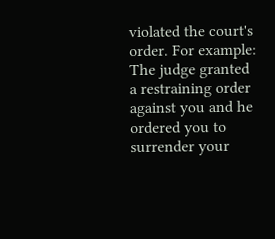violated the court's order. For example:  The judge granted a restraining order against you and he ordered you to surrender your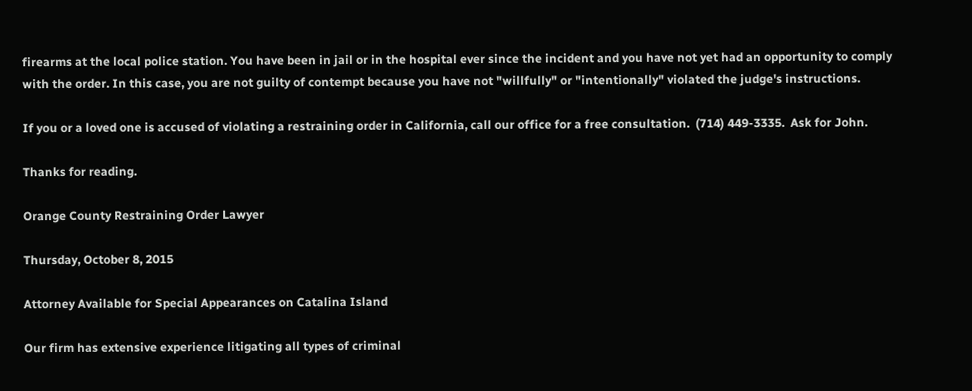firearms at the local police station. You have been in jail or in the hospital ever since the incident and you have not yet had an opportunity to comply with the order. In this case, you are not guilty of contempt because you have not "willfully" or "intentionally" violated the judge's instructions.

If you or a loved one is accused of violating a restraining order in California, call our office for a free consultation.  (714) 449-3335.  Ask for John.

Thanks for reading.

Orange County Restraining Order Lawyer

Thursday, October 8, 2015

Attorney Available for Special Appearances on Catalina Island

Our firm has extensive experience litigating all types of criminal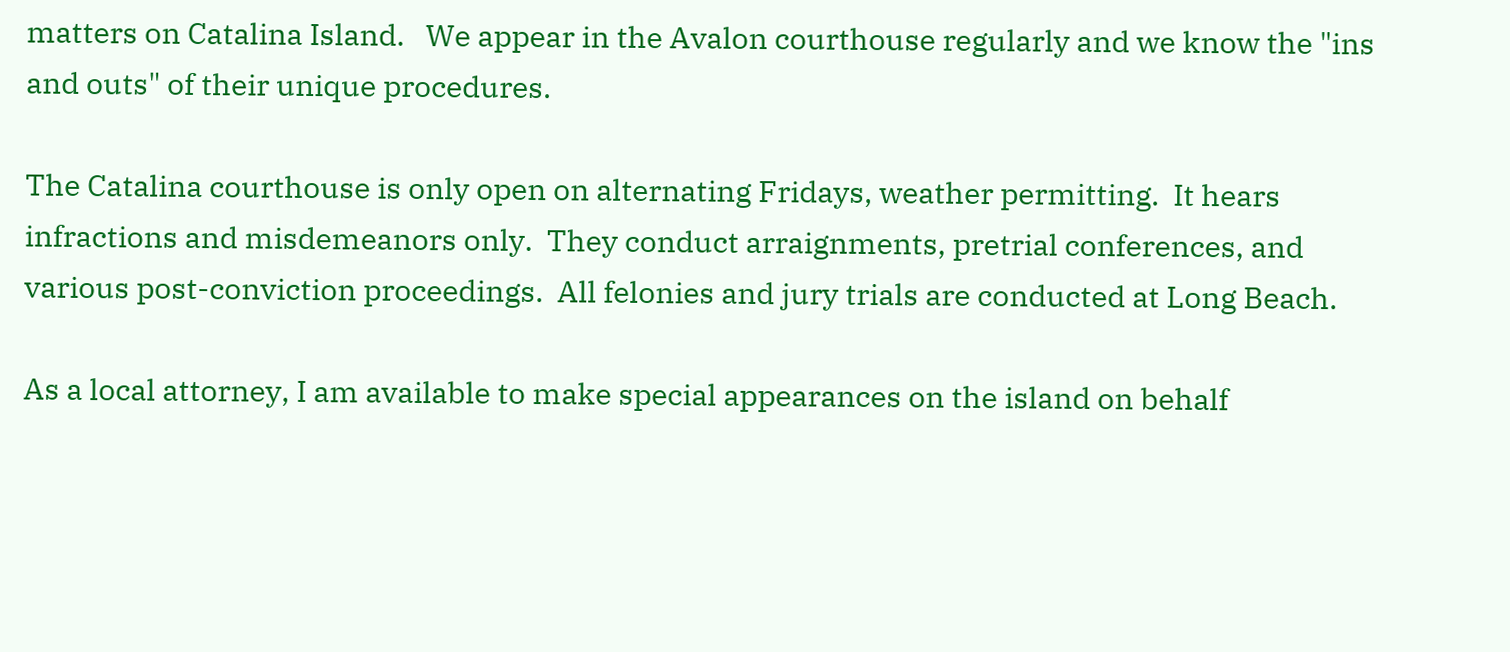matters on Catalina Island.   We appear in the Avalon courthouse regularly and we know the "ins and outs" of their unique procedures.

The Catalina courthouse is only open on alternating Fridays, weather permitting.  It hears infractions and misdemeanors only.  They conduct arraignments, pretrial conferences, and various post-conviction proceedings.  All felonies and jury trials are conducted at Long Beach.

As a local attorney, I am available to make special appearances on the island on behalf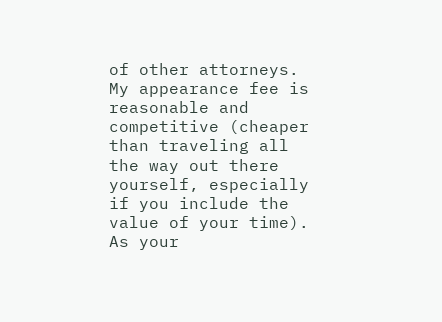of other attorneys.  My appearance fee is reasonable and competitive (cheaper than traveling all the way out there yourself, especially if you include the value of your time).  As your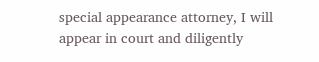special appearance attorney, I will appear in court and diligently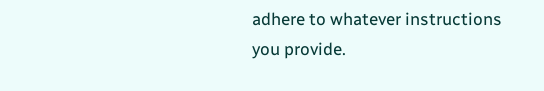adhere to whatever instructions you provide.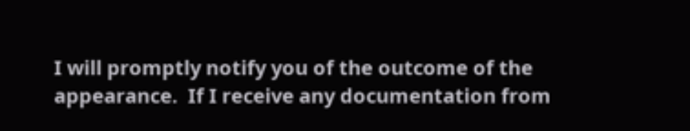I will promptly notify you of the outcome of the appearance.  If I receive any documentation from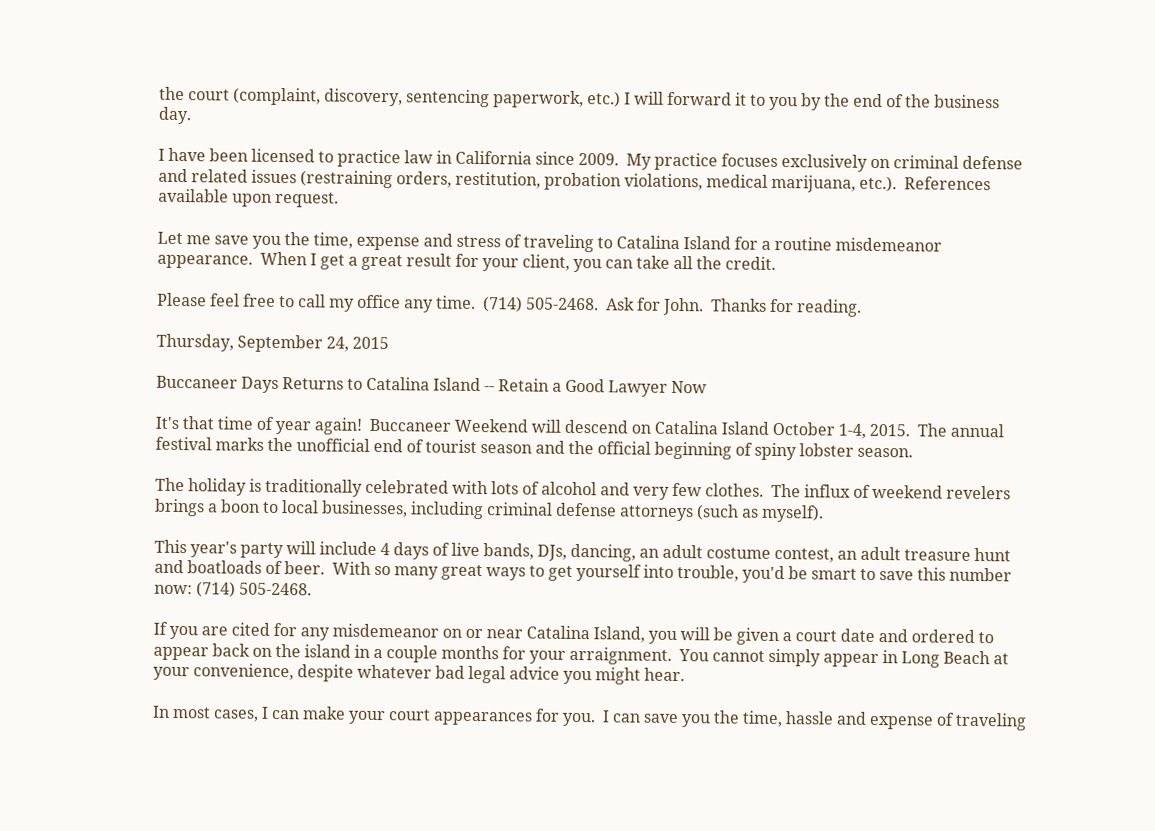the court (complaint, discovery, sentencing paperwork, etc.) I will forward it to you by the end of the business day.

I have been licensed to practice law in California since 2009.  My practice focuses exclusively on criminal defense and related issues (restraining orders, restitution, probation violations, medical marijuana, etc.).  References available upon request.

Let me save you the time, expense and stress of traveling to Catalina Island for a routine misdemeanor appearance.  When I get a great result for your client, you can take all the credit.

Please feel free to call my office any time.  (714) 505-2468.  Ask for John.  Thanks for reading.

Thursday, September 24, 2015

Buccaneer Days Returns to Catalina Island -- Retain a Good Lawyer Now

It's that time of year again!  Buccaneer Weekend will descend on Catalina Island October 1-4, 2015.  The annual festival marks the unofficial end of tourist season and the official beginning of spiny lobster season.

The holiday is traditionally celebrated with lots of alcohol and very few clothes.  The influx of weekend revelers brings a boon to local businesses, including criminal defense attorneys (such as myself).

This year's party will include 4 days of live bands, DJs, dancing, an adult costume contest, an adult treasure hunt and boatloads of beer.  With so many great ways to get yourself into trouble, you'd be smart to save this number now: (714) 505-2468.

If you are cited for any misdemeanor on or near Catalina Island, you will be given a court date and ordered to appear back on the island in a couple months for your arraignment.  You cannot simply appear in Long Beach at your convenience, despite whatever bad legal advice you might hear.

In most cases, I can make your court appearances for you.  I can save you the time, hassle and expense of traveling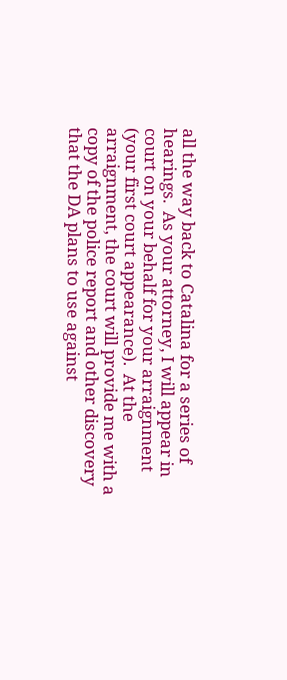all the way back to Catalina for a series of hearings.  As your attorney, I will appear in court on your behalf for your arraignment (your first court appearance).  At the arraignment, the court will provide me with a copy of the police report and other discovery that the DA plans to use against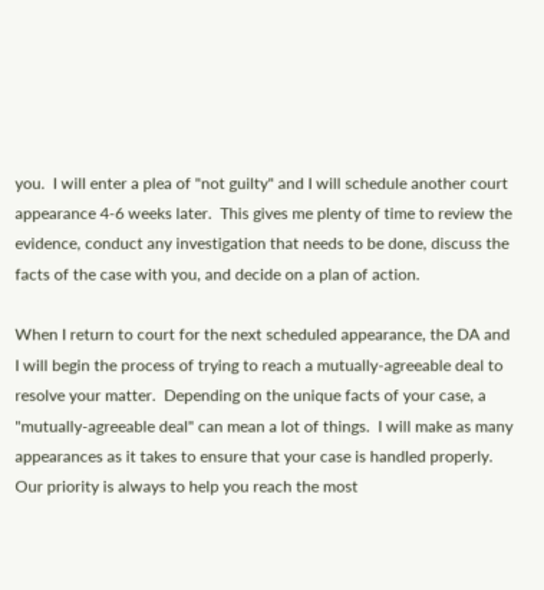you.  I will enter a plea of "not guilty" and I will schedule another court appearance 4-6 weeks later.  This gives me plenty of time to review the evidence, conduct any investigation that needs to be done, discuss the facts of the case with you, and decide on a plan of action.

When I return to court for the next scheduled appearance, the DA and I will begin the process of trying to reach a mutually-agreeable deal to resolve your matter.  Depending on the unique facts of your case, a "mutually-agreeable deal" can mean a lot of things.  I will make as many appearances as it takes to ensure that your case is handled properly.  Our priority is always to help you reach the most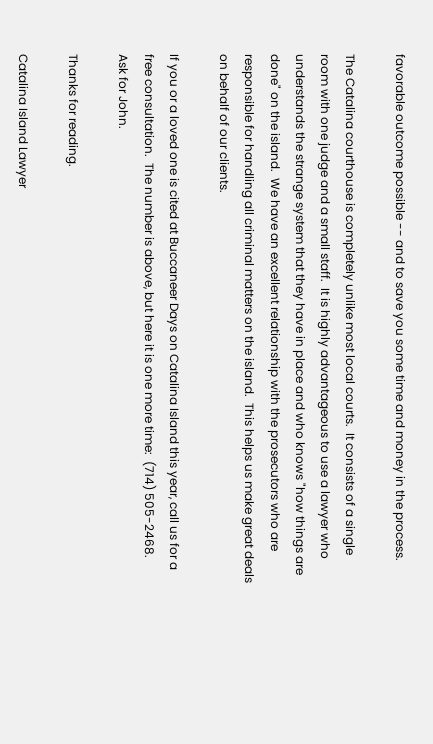favorable outcome possible -- and to save you some time and money in the process.

The Catalina courthouse is completely unlike most local courts.  It consists of a single room with one judge and a small staff.  It is highly advantageous to use a lawyer who understands the strange system that they have in place and who knows "how things are done" on the island.  We have an excellent relationship with the prosecutors who are responsible for handling all criminal matters on the island.  This helps us make great deals on behalf of our clients.

If you or a loved one is cited at Buccaneer Days on Catalina Island this year, call us for a free consultation.  The number is above, but here it is one more time:  (714) 505-2468.  Ask for John.

Thanks for reading.

Catalina Island Lawyer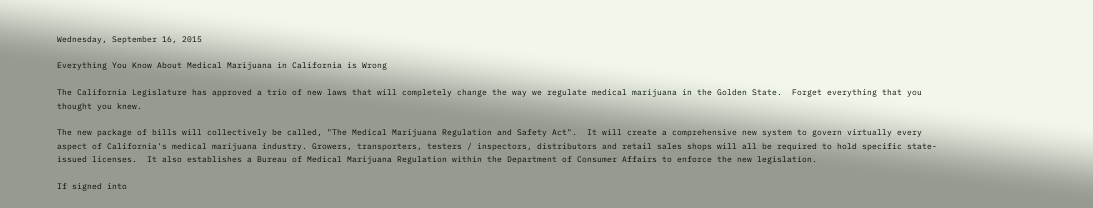Wednesday, September 16, 2015

Everything You Know About Medical Marijuana in California is Wrong

The California Legislature has approved a trio of new laws that will completely change the way we regulate medical marijuana in the Golden State.  Forget everything that you thought you knew.

The new package of bills will collectively be called, "The Medical Marijuana Regulation and Safety Act".  It will create a comprehensive new system to govern virtually every aspect of California's medical marijuana industry. Growers, transporters, testers / inspectors, distributors and retail sales shops will all be required to hold specific state-issued licenses.  It also establishes a Bureau of Medical Marijuana Regulation within the Department of Consumer Affairs to enforce the new legislation.

If signed into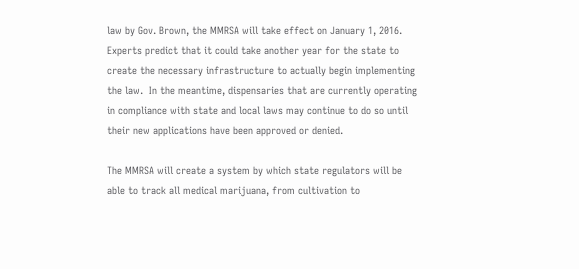law by Gov. Brown, the MMRSA will take effect on January 1, 2016.  Experts predict that it could take another year for the state to create the necessary infrastructure to actually begin implementing the law.  In the meantime, dispensaries that are currently operating in compliance with state and local laws may continue to do so until their new applications have been approved or denied.

The MMRSA will create a system by which state regulators will be able to track all medical marijuana, from cultivation to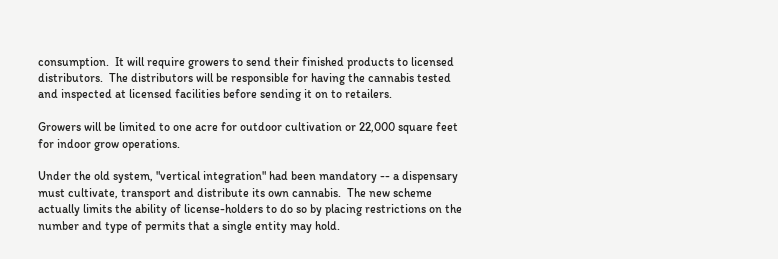consumption.  It will require growers to send their finished products to licensed distributors.  The distributors will be responsible for having the cannabis tested and inspected at licensed facilities before sending it on to retailers.

Growers will be limited to one acre for outdoor cultivation or 22,000 square feet for indoor grow operations.

Under the old system, "vertical integration" had been mandatory -- a dispensary must cultivate, transport and distribute its own cannabis.  The new scheme actually limits the ability of license-holders to do so by placing restrictions on the number and type of permits that a single entity may hold.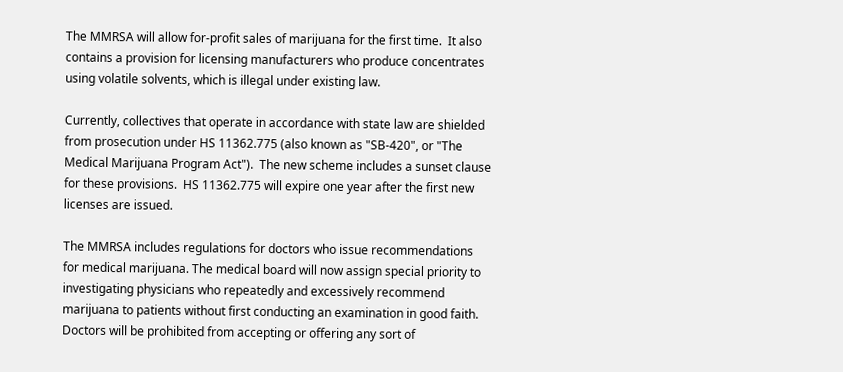The MMRSA will allow for-profit sales of marijuana for the first time.  It also contains a provision for licensing manufacturers who produce concentrates using volatile solvents, which is illegal under existing law.

Currently, collectives that operate in accordance with state law are shielded from prosecution under HS 11362.775 (also known as "SB-420", or "The Medical Marijuana Program Act").  The new scheme includes a sunset clause for these provisions.  HS 11362.775 will expire one year after the first new licenses are issued.

The MMRSA includes regulations for doctors who issue recommendations for medical marijuana. The medical board will now assign special priority to investigating physicians who repeatedly and excessively recommend marijuana to patients without first conducting an examination in good faith. Doctors will be prohibited from accepting or offering any sort of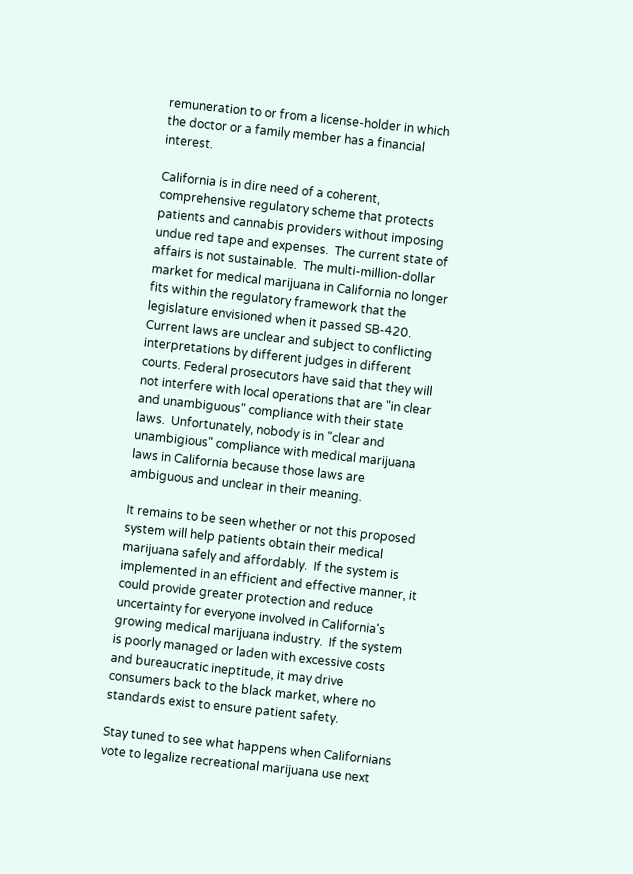remuneration to or from a license-holder in which the doctor or a family member has a financial interest.

California is in dire need of a coherent, comprehensive regulatory scheme that protects patients and cannabis providers without imposing undue red tape and expenses.  The current state of affairs is not sustainable.  The multi-million-dollar market for medical marijuana in California no longer fits within the regulatory framework that the legislature envisioned when it passed SB-420.  Current laws are unclear and subject to conflicting interpretations by different judges in different courts. Federal prosecutors have said that they will not interfere with local operations that are "in clear and unambiguous" compliance with their state laws.  Unfortunately, nobody is in "clear and unambigious" compliance with medical marijuana laws in California because those laws are ambiguous and unclear in their meaning.

It remains to be seen whether or not this proposed system will help patients obtain their medical marijuana safely and affordably.  If the system is implemented in an efficient and effective manner, it could provide greater protection and reduce uncertainty for everyone involved in California's growing medical marijuana industry.  If the system is poorly managed or laden with excessive costs and bureaucratic ineptitude, it may drive consumers back to the black market, where no standards exist to ensure patient safety.

Stay tuned to see what happens when Californians vote to legalize recreational marijuana use next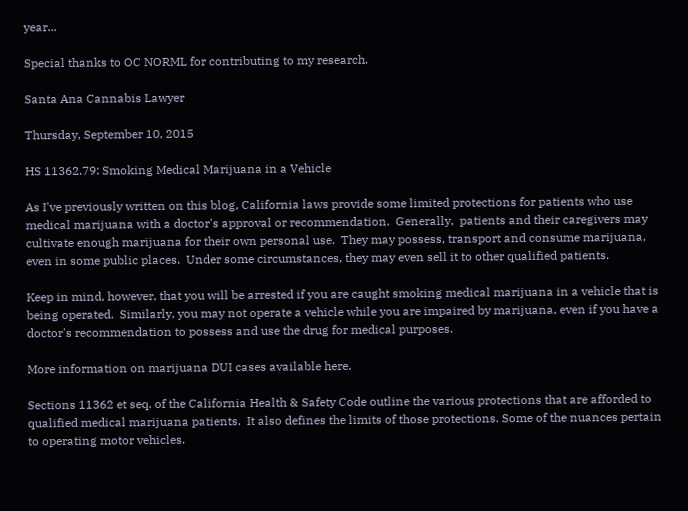year...

Special thanks to OC NORML for contributing to my research.

Santa Ana Cannabis Lawyer

Thursday, September 10, 2015

HS 11362.79: Smoking Medical Marijuana in a Vehicle

As I've previously written on this blog, California laws provide some limited protections for patients who use medical marijuana with a doctor's approval or recommendation.  Generally,  patients and their caregivers may cultivate enough marijuana for their own personal use.  They may possess, transport and consume marijuana, even in some public places.  Under some circumstances, they may even sell it to other qualified patients.

Keep in mind, however, that you will be arrested if you are caught smoking medical marijuana in a vehicle that is being operated.  Similarly, you may not operate a vehicle while you are impaired by marijuana, even if you have a doctor's recommendation to possess and use the drug for medical purposes.

More information on marijuana DUI cases available here.

Sections 11362 et seq. of the California Health & Safety Code outline the various protections that are afforded to qualified medical marijuana patients.  It also defines the limits of those protections. Some of the nuances pertain to operating motor vehicles.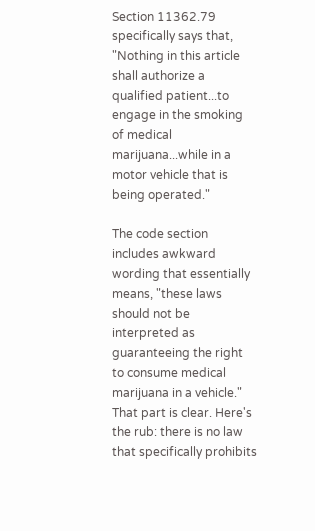Section 11362.79 specifically says that, "Nothing in this article shall authorize a qualified patient...to engage in the smoking of medical marijuana...while in a motor vehicle that is being operated."

The code section includes awkward wording that essentially means, "these laws should not be interpreted as guaranteeing the right to consume medical marijuana in a vehicle."  That part is clear. Here's the rub: there is no law that specifically prohibits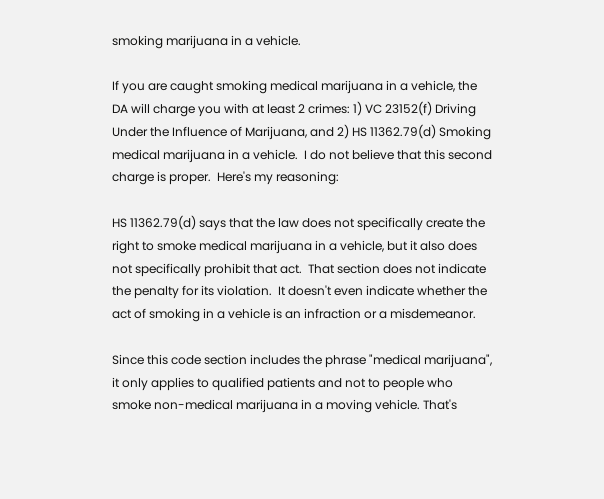smoking marijuana in a vehicle.

If you are caught smoking medical marijuana in a vehicle, the DA will charge you with at least 2 crimes: 1) VC 23152(f) Driving Under the Influence of Marijuana, and 2) HS 11362.79(d) Smoking medical marijuana in a vehicle.  I do not believe that this second charge is proper.  Here's my reasoning:

HS 11362.79(d) says that the law does not specifically create the right to smoke medical marijuana in a vehicle, but it also does not specifically prohibit that act.  That section does not indicate the penalty for its violation.  It doesn't even indicate whether the act of smoking in a vehicle is an infraction or a misdemeanor.

Since this code section includes the phrase "medical marijuana", it only applies to qualified patients and not to people who smoke non-medical marijuana in a moving vehicle. That's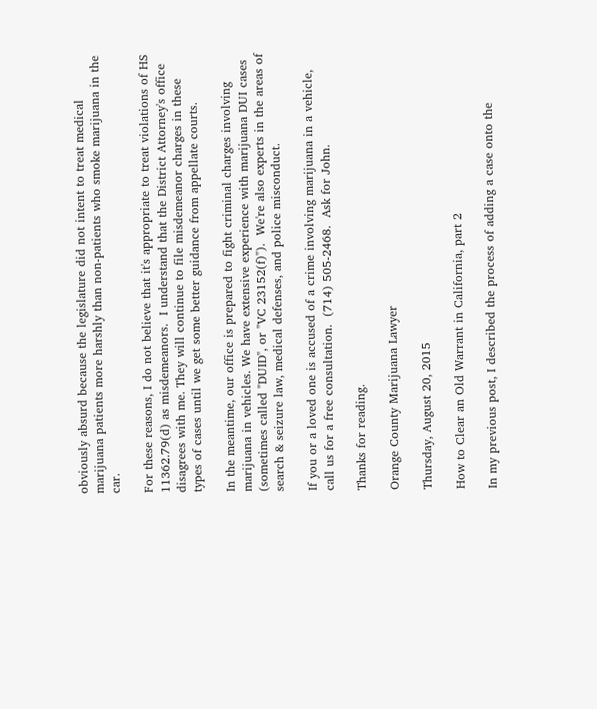obviously absurd because the legislature did not intent to treat medical marijuana patients more harshly than non-patients who smoke marijuana in the car.

For these reasons, I do not believe that it's appropriate to treat violations of HS 11362.79(d) as misdemeanors.  I understand that the District Attorney's office disagrees with me. They will continue to file misdemeanor charges in these types of cases until we get some better guidance from appellate courts.

In the meantime, our office is prepared to fight criminal charges involving marijuana in vehicles. We have extensive experience with marijuana DUI cases (sometimes called "DUID", or "VC 23152(f)").  We're also experts in the areas of search & seizure law, medical defenses, and police misconduct.

If you or a loved one is accused of a crime involving marijuana in a vehicle, call us for a free consultation.  (714) 505-2468.  Ask for John.

Thanks for reading.

Orange County Marijuana Lawyer

Thursday, August 20, 2015

How to Clear an Old Warrant in California, part 2

In my previous post, I described the process of adding a case onto the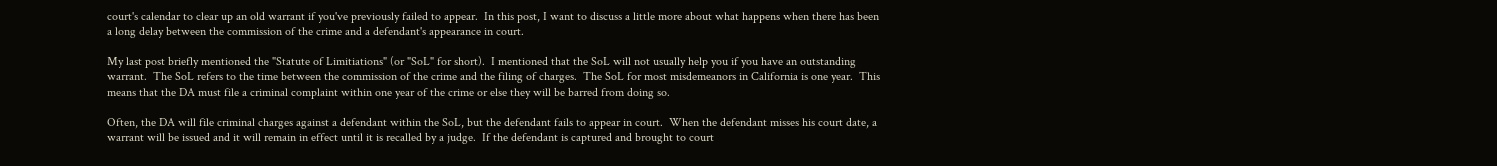court's calendar to clear up an old warrant if you've previously failed to appear.  In this post, I want to discuss a little more about what happens when there has been a long delay between the commission of the crime and a defendant's appearance in court.

My last post briefly mentioned the "Statute of Limitiations" (or "SoL" for short).  I mentioned that the SoL will not usually help you if you have an outstanding warrant.  The SoL refers to the time between the commission of the crime and the filing of charges.  The SoL for most misdemeanors in California is one year.  This means that the DA must file a criminal complaint within one year of the crime or else they will be barred from doing so.

Often, the DA will file criminal charges against a defendant within the SoL, but the defendant fails to appear in court.  When the defendant misses his court date, a warrant will be issued and it will remain in effect until it is recalled by a judge.  If the defendant is captured and brought to court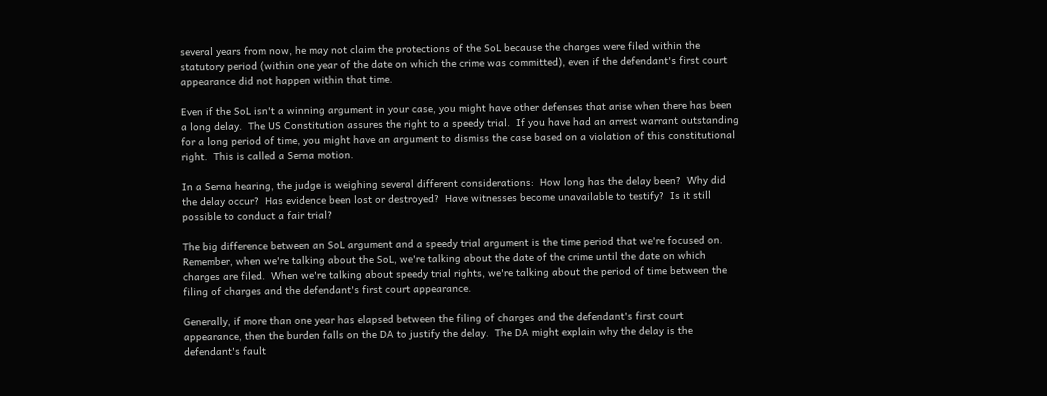several years from now, he may not claim the protections of the SoL because the charges were filed within the statutory period (within one year of the date on which the crime was committed), even if the defendant's first court appearance did not happen within that time.

Even if the SoL isn't a winning argument in your case, you might have other defenses that arise when there has been a long delay.  The US Constitution assures the right to a speedy trial.  If you have had an arrest warrant outstanding for a long period of time, you might have an argument to dismiss the case based on a violation of this constitutional right.  This is called a Serna motion.

In a Serna hearing, the judge is weighing several different considerations:  How long has the delay been?  Why did the delay occur?  Has evidence been lost or destroyed?  Have witnesses become unavailable to testify?  Is it still possible to conduct a fair trial?

The big difference between an SoL argument and a speedy trial argument is the time period that we're focused on.  Remember, when we're talking about the SoL, we're talking about the date of the crime until the date on which charges are filed.  When we're talking about speedy trial rights, we're talking about the period of time between the filing of charges and the defendant's first court appearance.

Generally, if more than one year has elapsed between the filing of charges and the defendant's first court appearance, then the burden falls on the DA to justify the delay.  The DA might explain why the delay is the defendant's fault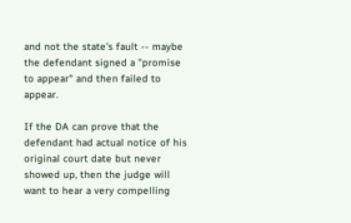and not the state's fault -- maybe the defendant signed a "promise to appear" and then failed to appear.

If the DA can prove that the defendant had actual notice of his original court date but never showed up, then the judge will want to hear a very compelling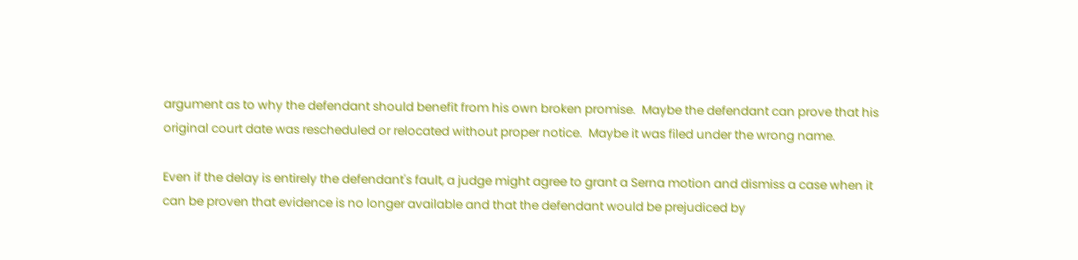argument as to why the defendant should benefit from his own broken promise.  Maybe the defendant can prove that his original court date was rescheduled or relocated without proper notice.  Maybe it was filed under the wrong name.

Even if the delay is entirely the defendant's fault, a judge might agree to grant a Serna motion and dismiss a case when it can be proven that evidence is no longer available and that the defendant would be prejudiced by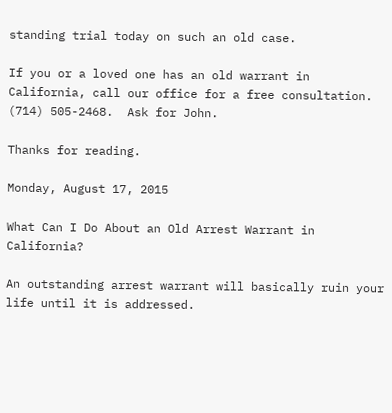standing trial today on such an old case.

If you or a loved one has an old warrant in California, call our office for a free consultation.  (714) 505-2468.  Ask for John.

Thanks for reading.

Monday, August 17, 2015

What Can I Do About an Old Arrest Warrant in California?

An outstanding arrest warrant will basically ruin your life until it is addressed.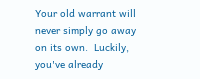Your old warrant will never simply go away on its own.  Luckily, you've already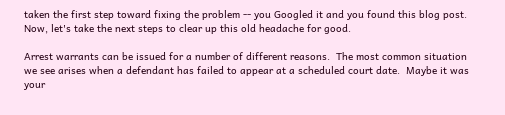taken the first step toward fixing the problem -- you Googled it and you found this blog post.  Now, let's take the next steps to clear up this old headache for good.

Arrest warrants can be issued for a number of different reasons.  The most common situation we see arises when a defendant has failed to appear at a scheduled court date.  Maybe it was your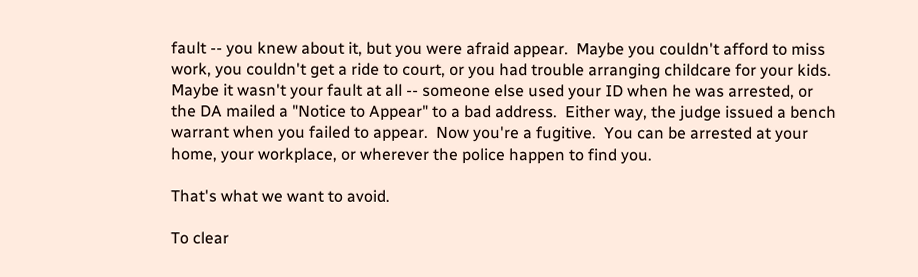fault -- you knew about it, but you were afraid appear.  Maybe you couldn't afford to miss work, you couldn't get a ride to court, or you had trouble arranging childcare for your kids.  Maybe it wasn't your fault at all -- someone else used your ID when he was arrested, or the DA mailed a "Notice to Appear" to a bad address.  Either way, the judge issued a bench warrant when you failed to appear.  Now you're a fugitive.  You can be arrested at your home, your workplace, or wherever the police happen to find you.

That's what we want to avoid.

To clear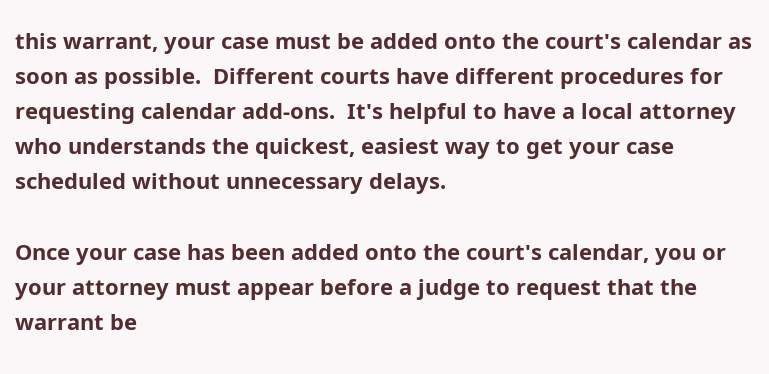this warrant, your case must be added onto the court's calendar as soon as possible.  Different courts have different procedures for requesting calendar add-ons.  It's helpful to have a local attorney who understands the quickest, easiest way to get your case scheduled without unnecessary delays.

Once your case has been added onto the court's calendar, you or your attorney must appear before a judge to request that the warrant be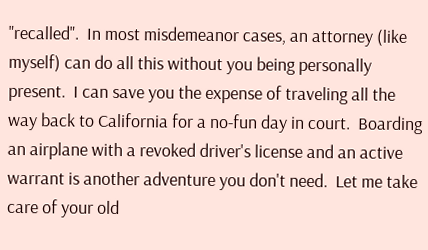"recalled".  In most misdemeanor cases, an attorney (like myself) can do all this without you being personally present.  I can save you the expense of traveling all the way back to California for a no-fun day in court.  Boarding an airplane with a revoked driver's license and an active warrant is another adventure you don't need.  Let me take care of your old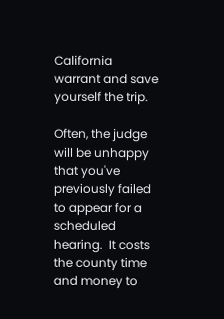California warrant and save yourself the trip.

Often, the judge will be unhappy that you've previously failed to appear for a scheduled hearing.  It costs the county time and money to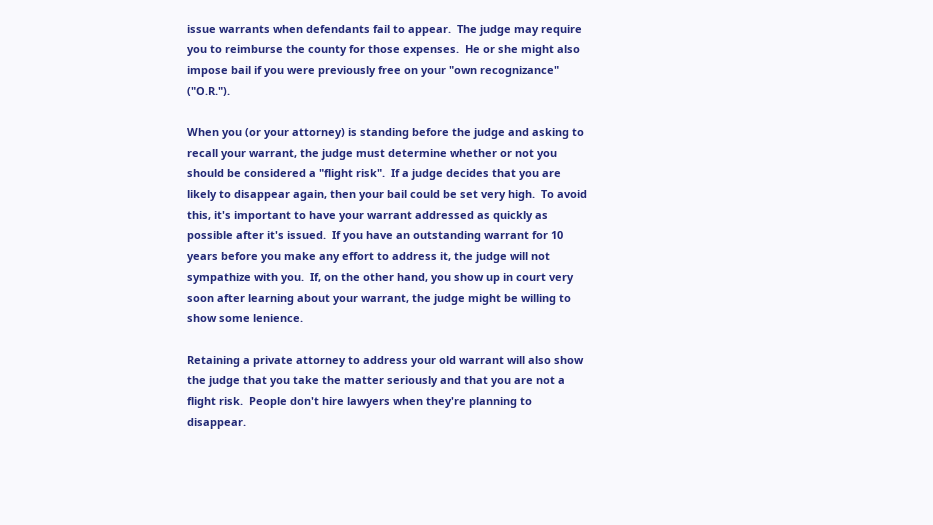issue warrants when defendants fail to appear.  The judge may require you to reimburse the county for those expenses.  He or she might also impose bail if you were previously free on your "own recognizance" ("O.R.").

When you (or your attorney) is standing before the judge and asking to recall your warrant, the judge must determine whether or not you should be considered a "flight risk".  If a judge decides that you are likely to disappear again, then your bail could be set very high.  To avoid this, it's important to have your warrant addressed as quickly as possible after it's issued.  If you have an outstanding warrant for 10 years before you make any effort to address it, the judge will not sympathize with you.  If, on the other hand, you show up in court very soon after learning about your warrant, the judge might be willing to show some lenience.

Retaining a private attorney to address your old warrant will also show the judge that you take the matter seriously and that you are not a flight risk.  People don't hire lawyers when they're planning to disappear.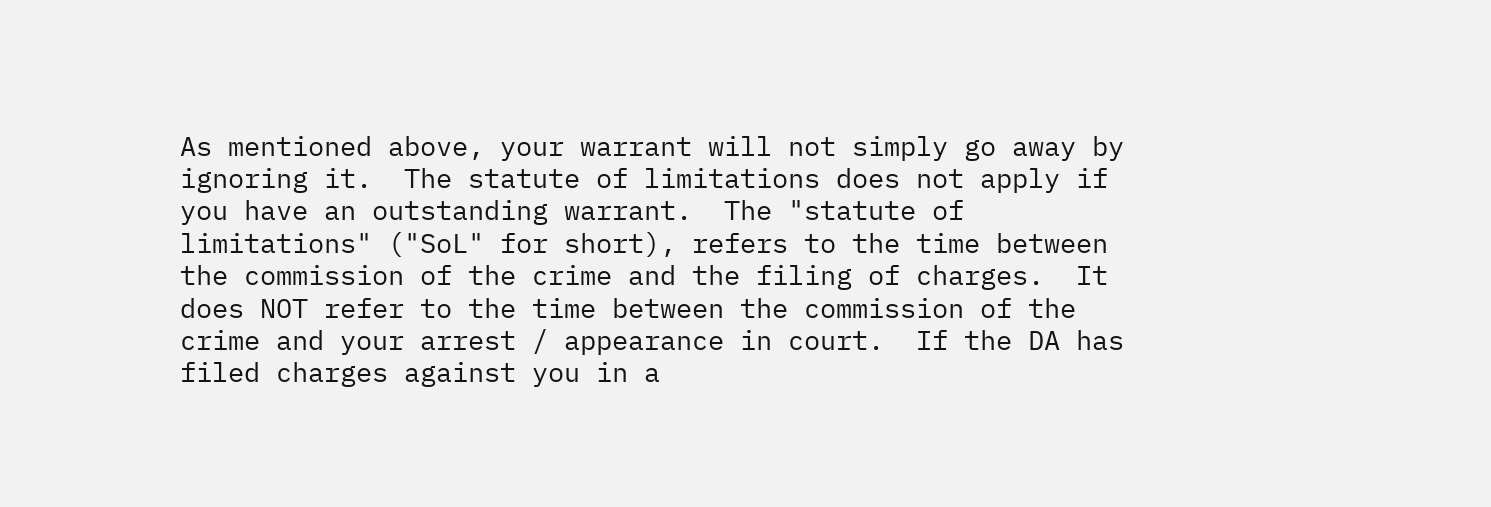As mentioned above, your warrant will not simply go away by ignoring it.  The statute of limitations does not apply if you have an outstanding warrant.  The "statute of limitations" ("SoL" for short), refers to the time between the commission of the crime and the filing of charges.  It does NOT refer to the time between the commission of the crime and your arrest / appearance in court.  If the DA has filed charges against you in a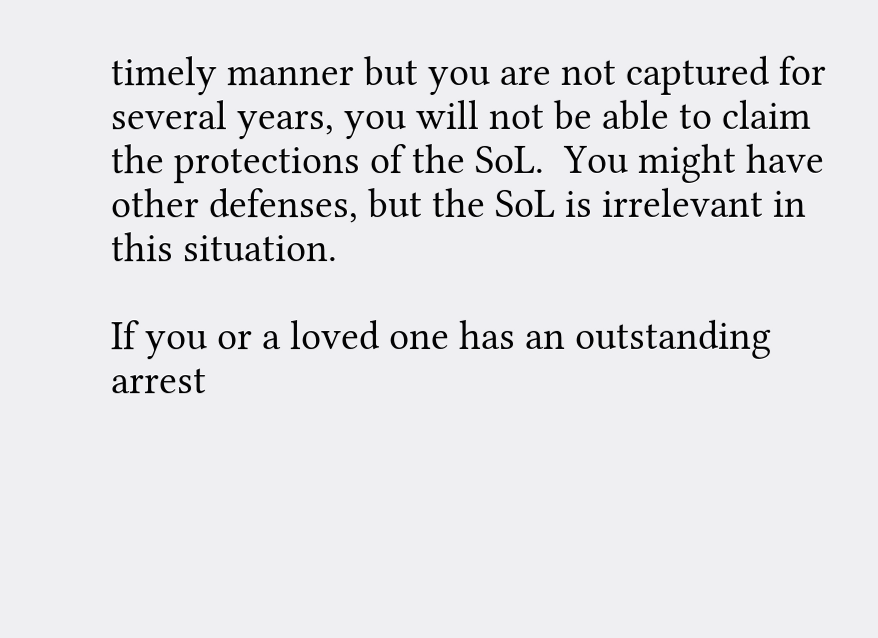timely manner but you are not captured for several years, you will not be able to claim the protections of the SoL.  You might have other defenses, but the SoL is irrelevant in this situation.

If you or a loved one has an outstanding arrest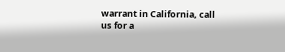warrant in California, call us for a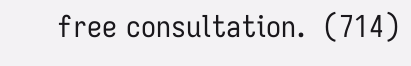free consultation.  (714)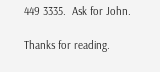449 3335.  Ask for John.

Thanks for reading.